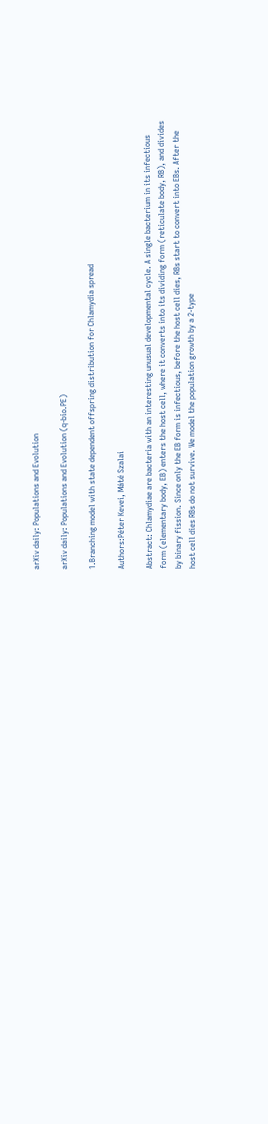arXiv daily: Populations and Evolution

arXiv daily: Populations and Evolution (q-bio.PE)

1.Branching model with state dependent offspring distribution for Chlamydia spread

Authors:Péter Kevei, Máté Szalai

Abstract: Chlamydiae are bacteria with an interesting unusual developmental cycle. A single bacterium in its infectious form (elementary body, EB) enters the host cell, where it converts into its dividing form (reticulate body, RB), and divides by binary fission. Since only the EB form is infectious, before the host cell dies, RBs start to convert into EBs. After the host cell dies RBs do not survive. We model the population growth by a 2-type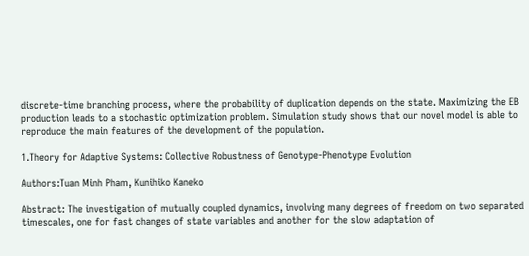discrete-time branching process, where the probability of duplication depends on the state. Maximizing the EB production leads to a stochastic optimization problem. Simulation study shows that our novel model is able to reproduce the main features of the development of the population.

1.Theory for Adaptive Systems: Collective Robustness of Genotype-Phenotype Evolution

Authors:Tuan Minh Pham, Kunihiko Kaneko

Abstract: The investigation of mutually coupled dynamics, involving many degrees of freedom on two separated timescales, one for fast changes of state variables and another for the slow adaptation of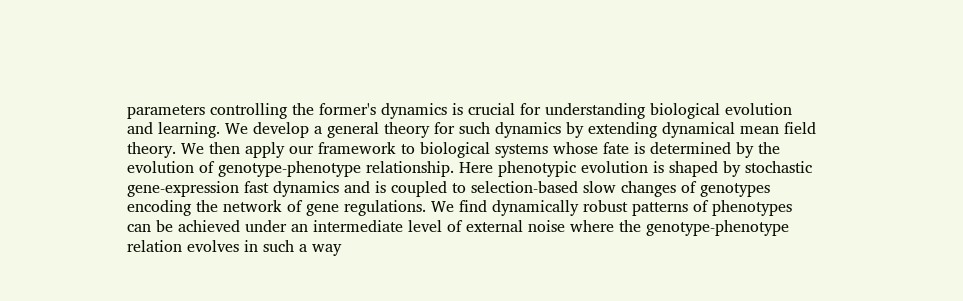parameters controlling the former's dynamics is crucial for understanding biological evolution and learning. We develop a general theory for such dynamics by extending dynamical mean field theory. We then apply our framework to biological systems whose fate is determined by the evolution of genotype-phenotype relationship. Here phenotypic evolution is shaped by stochastic gene-expression fast dynamics and is coupled to selection-based slow changes of genotypes encoding the network of gene regulations. We find dynamically robust patterns of phenotypes can be achieved under an intermediate level of external noise where the genotype-phenotype relation evolves in such a way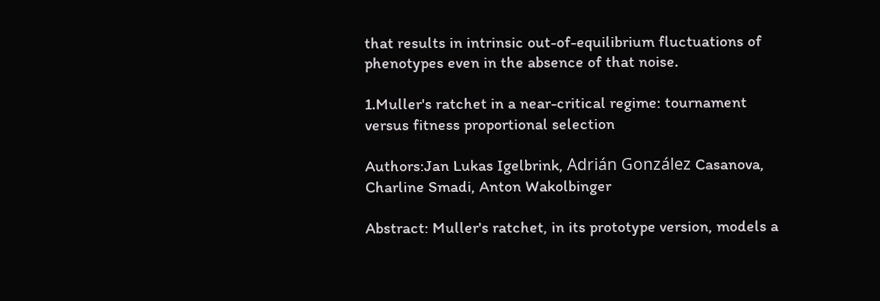that results in intrinsic out-of-equilibrium fluctuations of phenotypes even in the absence of that noise.

1.Muller's ratchet in a near-critical regime: tournament versus fitness proportional selection

Authors:Jan Lukas Igelbrink, Adrián González Casanova, Charline Smadi, Anton Wakolbinger

Abstract: Muller's ratchet, in its prototype version, models a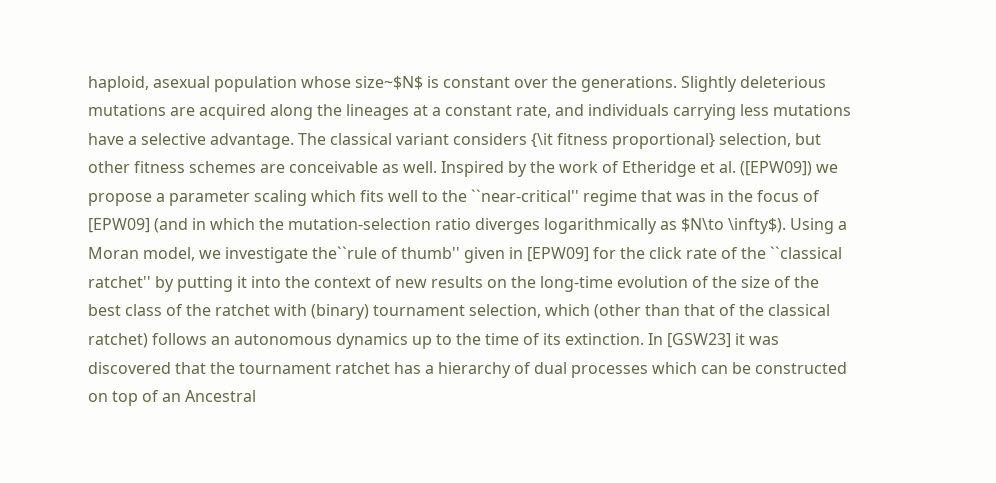haploid, asexual population whose size~$N$ is constant over the generations. Slightly deleterious mutations are acquired along the lineages at a constant rate, and individuals carrying less mutations have a selective advantage. The classical variant considers {\it fitness proportional} selection, but other fitness schemes are conceivable as well. Inspired by the work of Etheridge et al. ([EPW09]) we propose a parameter scaling which fits well to the ``near-critical'' regime that was in the focus of [EPW09] (and in which the mutation-selection ratio diverges logarithmically as $N\to \infty$). Using a Moran model, we investigate the``rule of thumb'' given in [EPW09] for the click rate of the ``classical ratchet'' by putting it into the context of new results on the long-time evolution of the size of the best class of the ratchet with (binary) tournament selection, which (other than that of the classical ratchet) follows an autonomous dynamics up to the time of its extinction. In [GSW23] it was discovered that the tournament ratchet has a hierarchy of dual processes which can be constructed on top of an Ancestral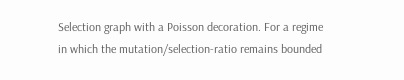Selection graph with a Poisson decoration. For a regime in which the mutation/selection-ratio remains bounded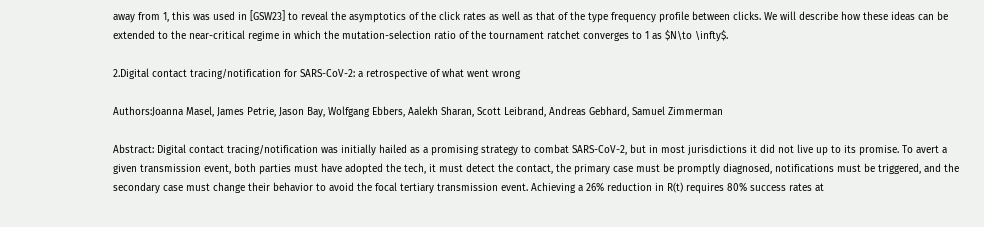away from 1, this was used in [GSW23] to reveal the asymptotics of the click rates as well as that of the type frequency profile between clicks. We will describe how these ideas can be extended to the near-critical regime in which the mutation-selection ratio of the tournament ratchet converges to 1 as $N\to \infty$.

2.Digital contact tracing/notification for SARS-CoV-2: a retrospective of what went wrong

Authors:Joanna Masel, James Petrie, Jason Bay, Wolfgang Ebbers, Aalekh Sharan, Scott Leibrand, Andreas Gebhard, Samuel Zimmerman

Abstract: Digital contact tracing/notification was initially hailed as a promising strategy to combat SARS-CoV-2, but in most jurisdictions it did not live up to its promise. To avert a given transmission event, both parties must have adopted the tech, it must detect the contact, the primary case must be promptly diagnosed, notifications must be triggered, and the secondary case must change their behavior to avoid the focal tertiary transmission event. Achieving a 26% reduction in R(t) requires 80% success rates at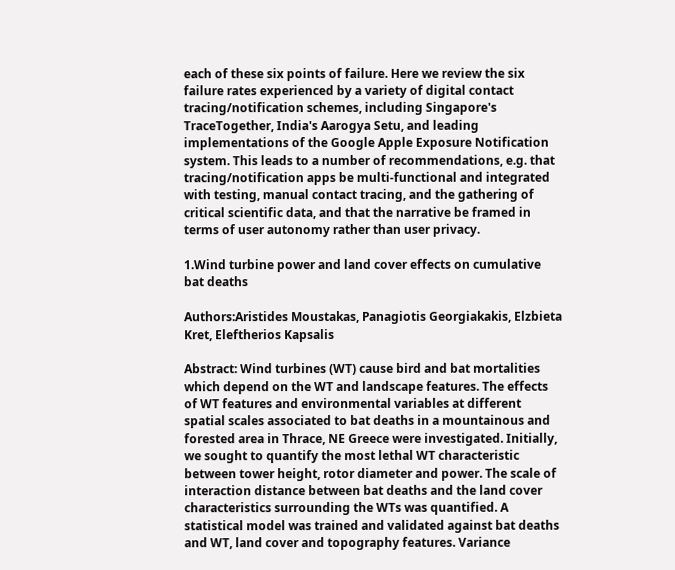each of these six points of failure. Here we review the six failure rates experienced by a variety of digital contact tracing/notification schemes, including Singapore's TraceTogether, India's Aarogya Setu, and leading implementations of the Google Apple Exposure Notification system. This leads to a number of recommendations, e.g. that tracing/notification apps be multi-functional and integrated with testing, manual contact tracing, and the gathering of critical scientific data, and that the narrative be framed in terms of user autonomy rather than user privacy.

1.Wind turbine power and land cover effects on cumulative bat deaths

Authors:Aristides Moustakas, Panagiotis Georgiakakis, Elzbieta Kret, Eleftherios Kapsalis

Abstract: Wind turbines (WT) cause bird and bat mortalities which depend on the WT and landscape features. The effects of WT features and environmental variables at different spatial scales associated to bat deaths in a mountainous and forested area in Thrace, NE Greece were investigated. Initially, we sought to quantify the most lethal WT characteristic between tower height, rotor diameter and power. The scale of interaction distance between bat deaths and the land cover characteristics surrounding the WTs was quantified. A statistical model was trained and validated against bat deaths and WT, land cover and topography features. Variance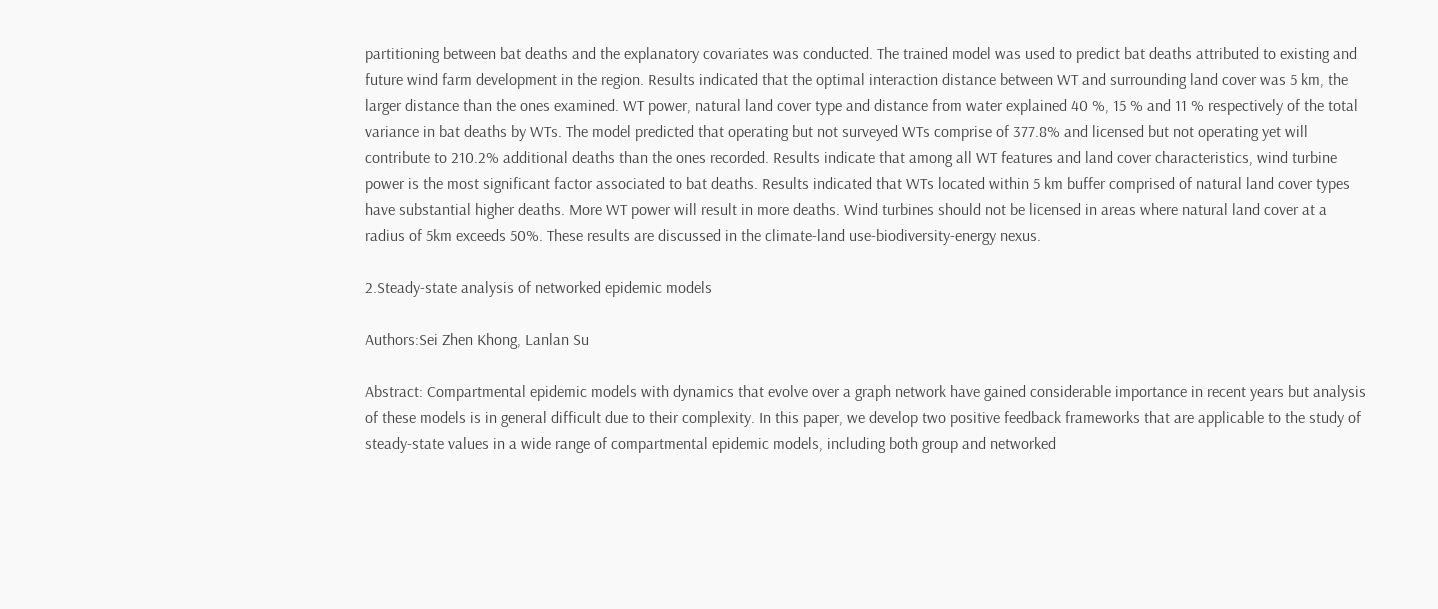partitioning between bat deaths and the explanatory covariates was conducted. The trained model was used to predict bat deaths attributed to existing and future wind farm development in the region. Results indicated that the optimal interaction distance between WT and surrounding land cover was 5 km, the larger distance than the ones examined. WT power, natural land cover type and distance from water explained 40 %, 15 % and 11 % respectively of the total variance in bat deaths by WTs. The model predicted that operating but not surveyed WTs comprise of 377.8% and licensed but not operating yet will contribute to 210.2% additional deaths than the ones recorded. Results indicate that among all WT features and land cover characteristics, wind turbine power is the most significant factor associated to bat deaths. Results indicated that WTs located within 5 km buffer comprised of natural land cover types have substantial higher deaths. More WT power will result in more deaths. Wind turbines should not be licensed in areas where natural land cover at a radius of 5km exceeds 50%. These results are discussed in the climate-land use-biodiversity-energy nexus.

2.Steady-state analysis of networked epidemic models

Authors:Sei Zhen Khong, Lanlan Su

Abstract: Compartmental epidemic models with dynamics that evolve over a graph network have gained considerable importance in recent years but analysis of these models is in general difficult due to their complexity. In this paper, we develop two positive feedback frameworks that are applicable to the study of steady-state values in a wide range of compartmental epidemic models, including both group and networked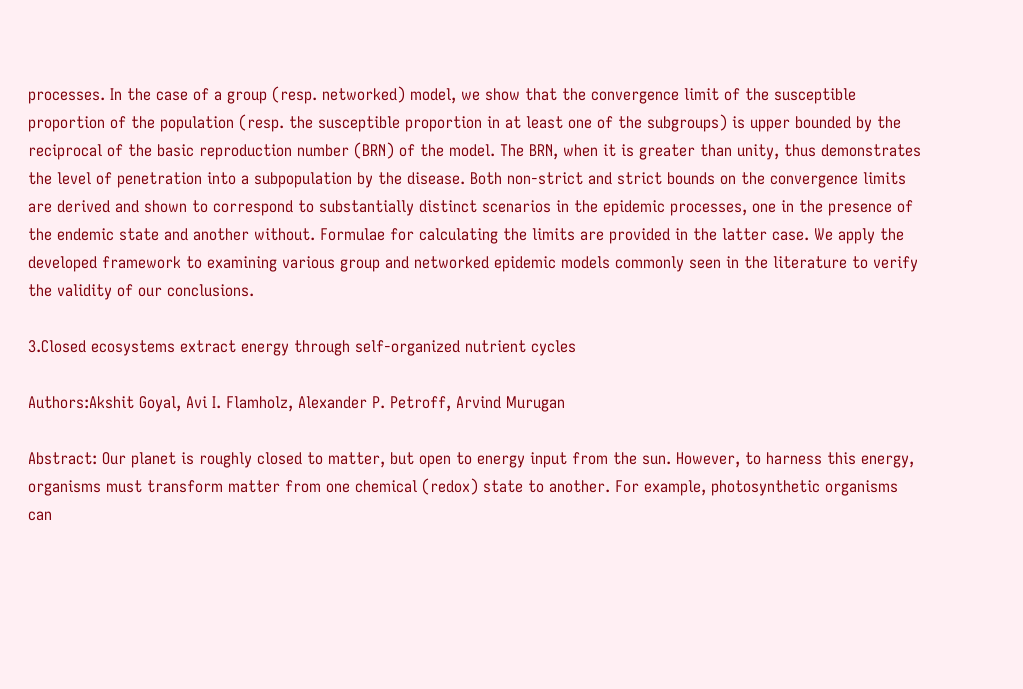processes. In the case of a group (resp. networked) model, we show that the convergence limit of the susceptible proportion of the population (resp. the susceptible proportion in at least one of the subgroups) is upper bounded by the reciprocal of the basic reproduction number (BRN) of the model. The BRN, when it is greater than unity, thus demonstrates the level of penetration into a subpopulation by the disease. Both non-strict and strict bounds on the convergence limits are derived and shown to correspond to substantially distinct scenarios in the epidemic processes, one in the presence of the endemic state and another without. Formulae for calculating the limits are provided in the latter case. We apply the developed framework to examining various group and networked epidemic models commonly seen in the literature to verify the validity of our conclusions.

3.Closed ecosystems extract energy through self-organized nutrient cycles

Authors:Akshit Goyal, Avi I. Flamholz, Alexander P. Petroff, Arvind Murugan

Abstract: Our planet is roughly closed to matter, but open to energy input from the sun. However, to harness this energy, organisms must transform matter from one chemical (redox) state to another. For example, photosynthetic organisms can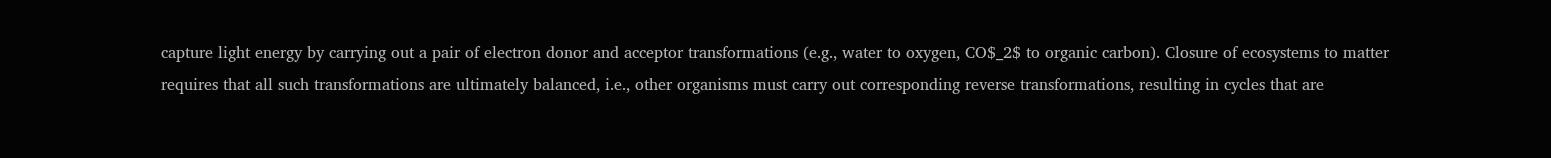capture light energy by carrying out a pair of electron donor and acceptor transformations (e.g., water to oxygen, CO$_2$ to organic carbon). Closure of ecosystems to matter requires that all such transformations are ultimately balanced, i.e., other organisms must carry out corresponding reverse transformations, resulting in cycles that are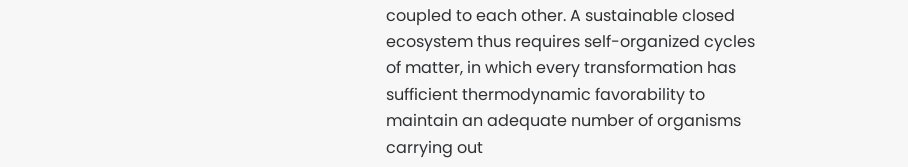coupled to each other. A sustainable closed ecosystem thus requires self-organized cycles of matter, in which every transformation has sufficient thermodynamic favorability to maintain an adequate number of organisms carrying out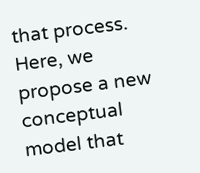that process. Here, we propose a new conceptual model that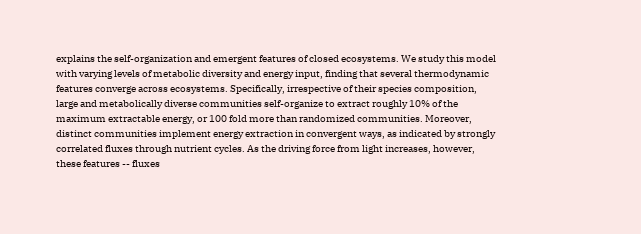explains the self-organization and emergent features of closed ecosystems. We study this model with varying levels of metabolic diversity and energy input, finding that several thermodynamic features converge across ecosystems. Specifically, irrespective of their species composition, large and metabolically diverse communities self-organize to extract roughly 10% of the maximum extractable energy, or 100 fold more than randomized communities. Moreover, distinct communities implement energy extraction in convergent ways, as indicated by strongly correlated fluxes through nutrient cycles. As the driving force from light increases, however, these features -- fluxes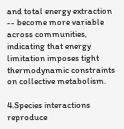and total energy extraction -- become more variable across communities, indicating that energy limitation imposes tight thermodynamic constraints on collective metabolism.

4.Species interactions reproduce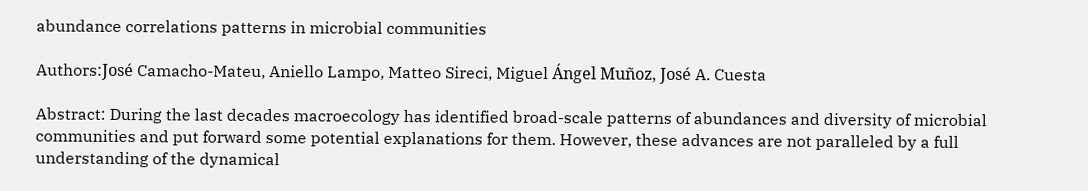abundance correlations patterns in microbial communities

Authors:José Camacho-Mateu, Aniello Lampo, Matteo Sireci, Miguel Ángel Muñoz, José A. Cuesta

Abstract: During the last decades macroecology has identified broad-scale patterns of abundances and diversity of microbial communities and put forward some potential explanations for them. However, these advances are not paralleled by a full understanding of the dynamical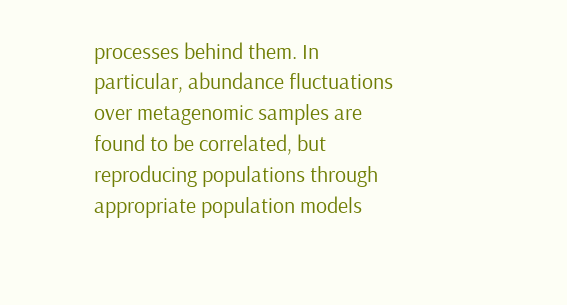processes behind them. In particular, abundance fluctuations over metagenomic samples are found to be correlated, but reproducing populations through appropriate population models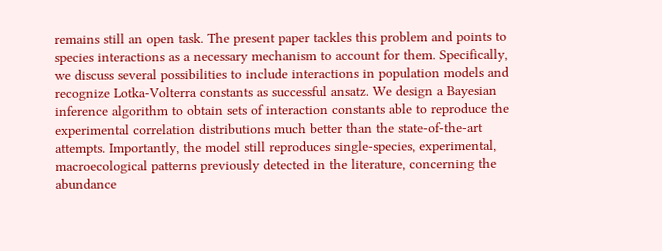remains still an open task. The present paper tackles this problem and points to species interactions as a necessary mechanism to account for them. Specifically, we discuss several possibilities to include interactions in population models and recognize Lotka-Volterra constants as successful ansatz. We design a Bayesian inference algorithm to obtain sets of interaction constants able to reproduce the experimental correlation distributions much better than the state-of-the-art attempts. Importantly, the model still reproduces single-species, experimental, macroecological patterns previously detected in the literature, concerning the abundance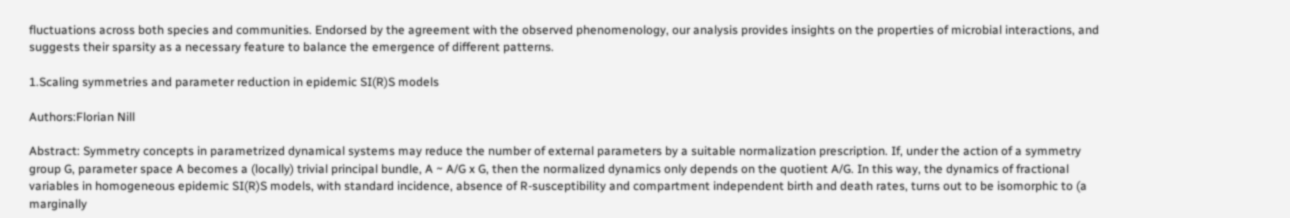fluctuations across both species and communities. Endorsed by the agreement with the observed phenomenology, our analysis provides insights on the properties of microbial interactions, and suggests their sparsity as a necessary feature to balance the emergence of different patterns.

1.Scaling symmetries and parameter reduction in epidemic SI(R)S models

Authors:Florian Nill

Abstract: Symmetry concepts in parametrized dynamical systems may reduce the number of external parameters by a suitable normalization prescription. If, under the action of a symmetry group G, parameter space A becomes a (locally) trivial principal bundle, A ~ A/G x G, then the normalized dynamics only depends on the quotient A/G. In this way, the dynamics of fractional variables in homogeneous epidemic SI(R)S models, with standard incidence, absence of R-susceptibility and compartment independent birth and death rates, turns out to be isomorphic to (a marginally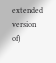extended version of)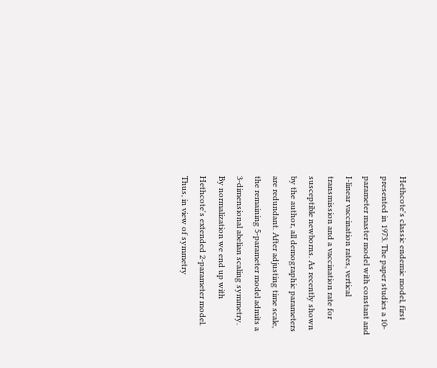Hethcote's classic endemic model, first presented in 1973. The paper studies a 10-parameter master model with constant and I-linear vaccination rates, vertical transmission and a vaccination rate for susceptible newborns. As recently shown by the author, all demographic parameters are redundant. After adjusting time scale, the remaining 5-parameter model admits a 3-dimensional abelian scaling symmetry. By normalization we end up with Hethcote's extended 2-parameter model. Thus, in view of symmetry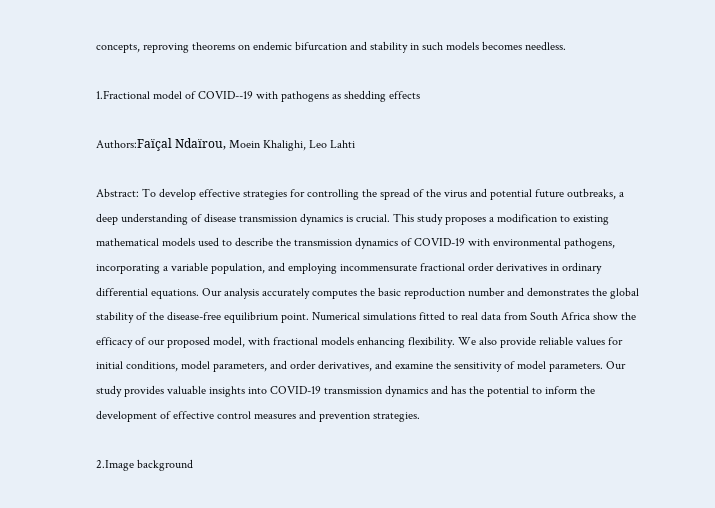concepts, reproving theorems on endemic bifurcation and stability in such models becomes needless.

1.Fractional model of COVID--19 with pathogens as shedding effects

Authors:Faïçal Ndaïrou, Moein Khalighi, Leo Lahti

Abstract: To develop effective strategies for controlling the spread of the virus and potential future outbreaks, a deep understanding of disease transmission dynamics is crucial. This study proposes a modification to existing mathematical models used to describe the transmission dynamics of COVID-19 with environmental pathogens, incorporating a variable population, and employing incommensurate fractional order derivatives in ordinary differential equations. Our analysis accurately computes the basic reproduction number and demonstrates the global stability of the disease-free equilibrium point. Numerical simulations fitted to real data from South Africa show the efficacy of our proposed model, with fractional models enhancing flexibility. We also provide reliable values for initial conditions, model parameters, and order derivatives, and examine the sensitivity of model parameters. Our study provides valuable insights into COVID-19 transmission dynamics and has the potential to inform the development of effective control measures and prevention strategies.

2.Image background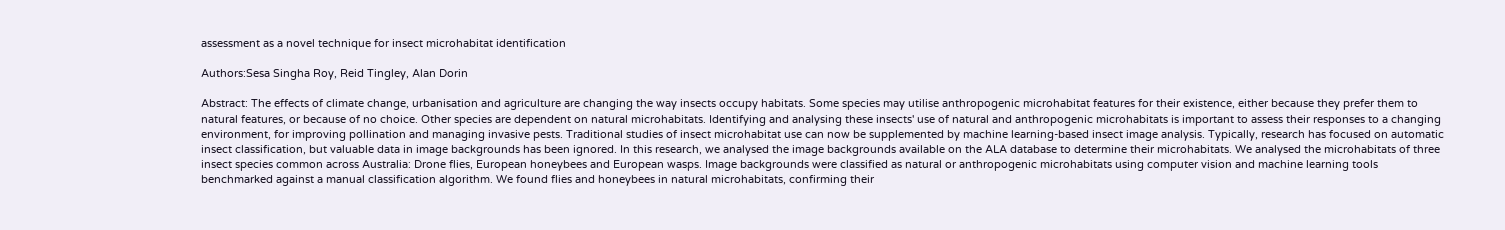assessment as a novel technique for insect microhabitat identification

Authors:Sesa Singha Roy, Reid Tingley, Alan Dorin

Abstract: The effects of climate change, urbanisation and agriculture are changing the way insects occupy habitats. Some species may utilise anthropogenic microhabitat features for their existence, either because they prefer them to natural features, or because of no choice. Other species are dependent on natural microhabitats. Identifying and analysing these insects' use of natural and anthropogenic microhabitats is important to assess their responses to a changing environment, for improving pollination and managing invasive pests. Traditional studies of insect microhabitat use can now be supplemented by machine learning-based insect image analysis. Typically, research has focused on automatic insect classification, but valuable data in image backgrounds has been ignored. In this research, we analysed the image backgrounds available on the ALA database to determine their microhabitats. We analysed the microhabitats of three insect species common across Australia: Drone flies, European honeybees and European wasps. Image backgrounds were classified as natural or anthropogenic microhabitats using computer vision and machine learning tools benchmarked against a manual classification algorithm. We found flies and honeybees in natural microhabitats, confirming their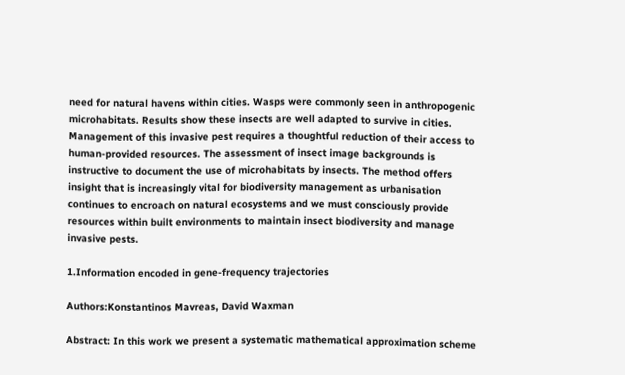need for natural havens within cities. Wasps were commonly seen in anthropogenic microhabitats. Results show these insects are well adapted to survive in cities. Management of this invasive pest requires a thoughtful reduction of their access to human-provided resources. The assessment of insect image backgrounds is instructive to document the use of microhabitats by insects. The method offers insight that is increasingly vital for biodiversity management as urbanisation continues to encroach on natural ecosystems and we must consciously provide resources within built environments to maintain insect biodiversity and manage invasive pests.

1.Information encoded in gene-frequency trajectories

Authors:Konstantinos Mavreas, David Waxman

Abstract: In this work we present a systematic mathematical approximation scheme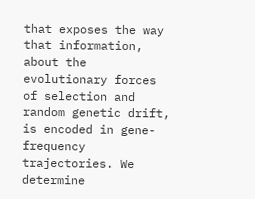that exposes the way that information, about the evolutionary forces of selection and random genetic drift, is encoded in gene-frequency trajectories. We determine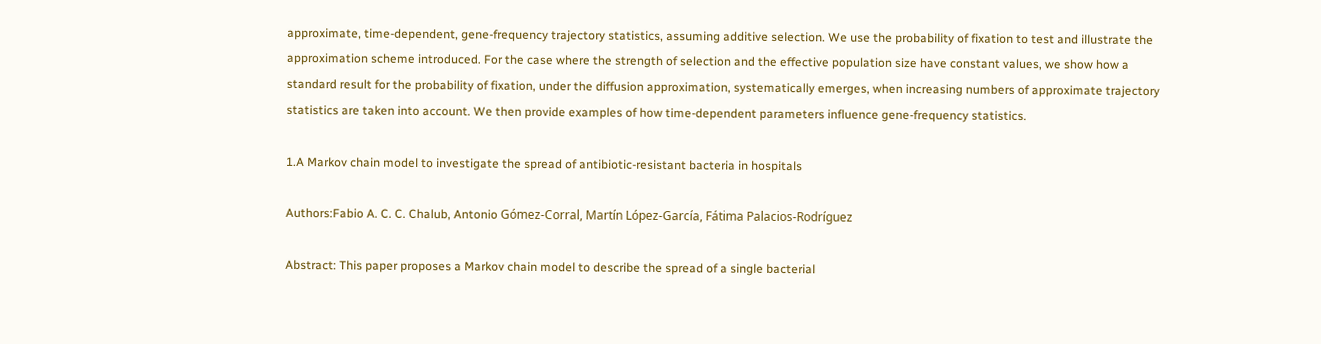approximate, time-dependent, gene-frequency trajectory statistics, assuming additive selection. We use the probability of fixation to test and illustrate the approximation scheme introduced. For the case where the strength of selection and the effective population size have constant values, we show how a standard result for the probability of fixation, under the diffusion approximation, systematically emerges, when increasing numbers of approximate trajectory statistics are taken into account. We then provide examples of how time-dependent parameters influence gene-frequency statistics.

1.A Markov chain model to investigate the spread of antibiotic-resistant bacteria in hospitals

Authors:Fabio A. C. C. Chalub, Antonio Gómez-Corral, Martín López-García, Fátima Palacios-Rodríguez

Abstract: This paper proposes a Markov chain model to describe the spread of a single bacterial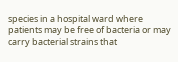species in a hospital ward where patients may be free of bacteria or may carry bacterial strains that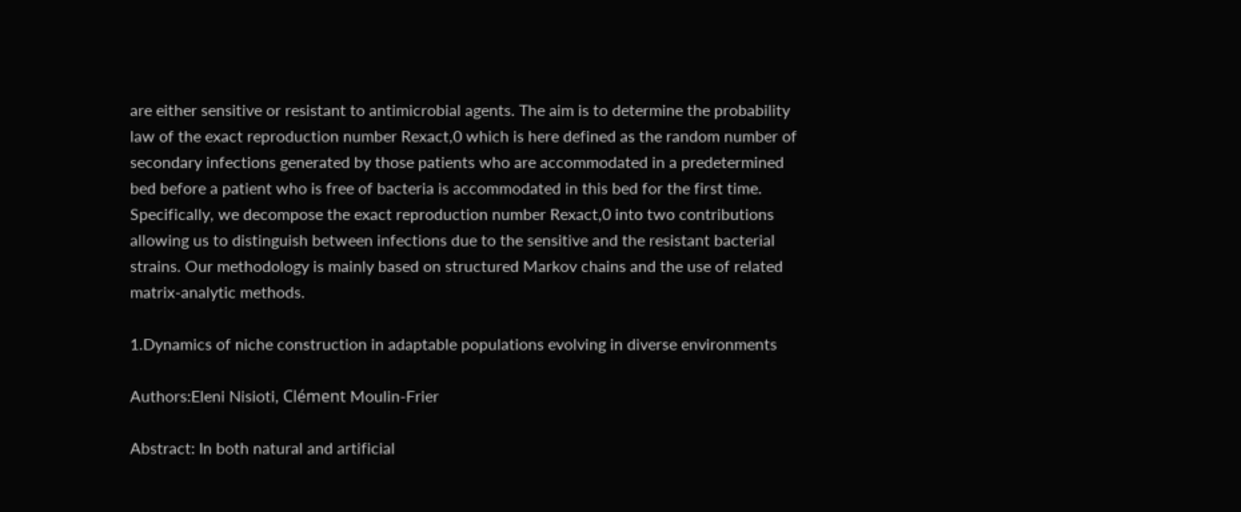are either sensitive or resistant to antimicrobial agents. The aim is to determine the probability law of the exact reproduction number Rexact,0 which is here defined as the random number of secondary infections generated by those patients who are accommodated in a predetermined bed before a patient who is free of bacteria is accommodated in this bed for the first time. Specifically, we decompose the exact reproduction number Rexact,0 into two contributions allowing us to distinguish between infections due to the sensitive and the resistant bacterial strains. Our methodology is mainly based on structured Markov chains and the use of related matrix-analytic methods.

1.Dynamics of niche construction in adaptable populations evolving in diverse environments

Authors:Eleni Nisioti, Clément Moulin-Frier

Abstract: In both natural and artificial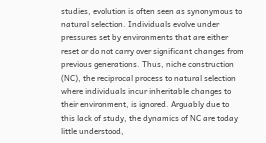studies, evolution is often seen as synonymous to natural selection. Individuals evolve under pressures set by environments that are either reset or do not carry over significant changes from previous generations. Thus, niche construction (NC), the reciprocal process to natural selection where individuals incur inheritable changes to their environment, is ignored. Arguably due to this lack of study, the dynamics of NC are today little understood,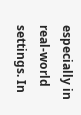especially in real-world settings. In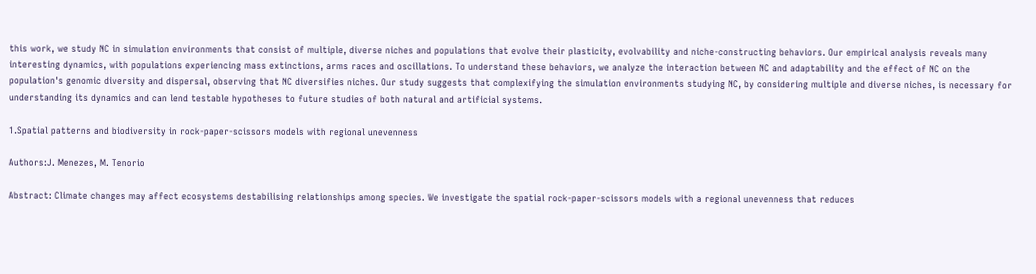this work, we study NC in simulation environments that consist of multiple, diverse niches and populations that evolve their plasticity, evolvability and niche-constructing behaviors. Our empirical analysis reveals many interesting dynamics, with populations experiencing mass extinctions, arms races and oscillations. To understand these behaviors, we analyze the interaction between NC and adaptability and the effect of NC on the population's genomic diversity and dispersal, observing that NC diversifies niches. Our study suggests that complexifying the simulation environments studying NC, by considering multiple and diverse niches, is necessary for understanding its dynamics and can lend testable hypotheses to future studies of both natural and artificial systems.

1.Spatial patterns and biodiversity in rock-paper-scissors models with regional unevenness

Authors:J. Menezes, M. Tenorio

Abstract: Climate changes may affect ecosystems destabilising relationships among species. We investigate the spatial rock-paper-scissors models with a regional unevenness that reduces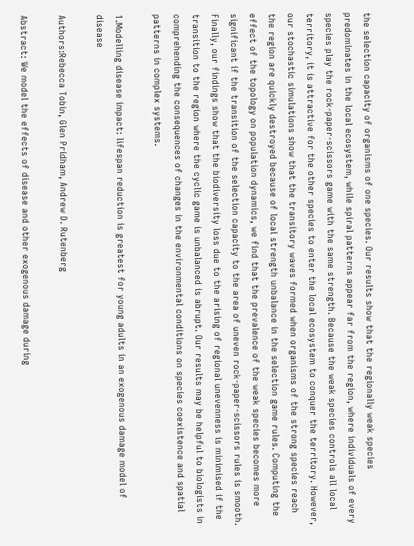the selection capacity of organisms of one species. Our results show that the regionally weak species predominates in the local ecosystem, while spiral patterns appear far from the region, where individuals of every species play the rock-paper-scissors game with the same strength. Because the weak species controls all local territory, it is attractive for the other species to enter the local ecosystem to conquer the territory. However, our stochastic simulations show that the transitory waves formed when organisms of the strong species reach the region are quickly destroyed because of local strength unbalance in the selection game rules. Computing the effect of the topology on population dynamics, we find that the prevalence of the weak species becomes more significant if the transition of the selection capacity to the area of uneven rock-paper-scissors rules is smooth. Finally, our findings show that the biodiversity loss due to the arising of regional unevenness is minimised if the transition to the region where the cyclic game is unbalanced is abrupt. Our results may be helpful to biologists in comprehending the consequences of changes in the environmental conditions on species coexistence and spatial patterns in complex systems.

1.Modelling disease impact: lifespan reduction is greatest for young adults in an exogenous damage model of disease

Authors:Rebecca Tobin, Glen Pridham, Andrew D. Rutenberg

Abstract: We model the effects of disease and other exogenous damage during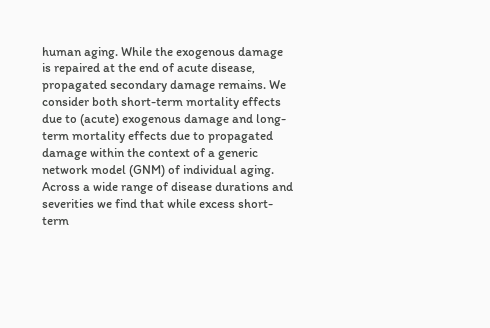human aging. While the exogenous damage is repaired at the end of acute disease, propagated secondary damage remains. We consider both short-term mortality effects due to (acute) exogenous damage and long-term mortality effects due to propagated damage within the context of a generic network model (GNM) of individual aging. Across a wide range of disease durations and severities we find that while excess short-term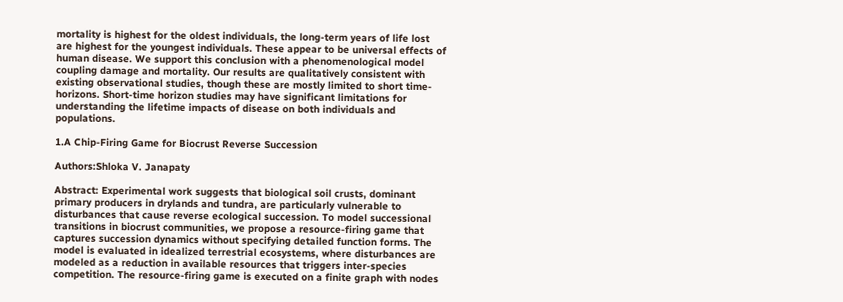mortality is highest for the oldest individuals, the long-term years of life lost are highest for the youngest individuals. These appear to be universal effects of human disease. We support this conclusion with a phenomenological model coupling damage and mortality. Our results are qualitatively consistent with existing observational studies, though these are mostly limited to short time-horizons. Short-time horizon studies may have significant limitations for understanding the lifetime impacts of disease on both individuals and populations.

1.A Chip-Firing Game for Biocrust Reverse Succession

Authors:Shloka V. Janapaty

Abstract: Experimental work suggests that biological soil crusts, dominant primary producers in drylands and tundra, are particularly vulnerable to disturbances that cause reverse ecological succession. To model successional transitions in biocrust communities, we propose a resource-firing game that captures succession dynamics without specifying detailed function forms. The model is evaluated in idealized terrestrial ecosystems, where disturbances are modeled as a reduction in available resources that triggers inter-species competition. The resource-firing game is executed on a finite graph with nodes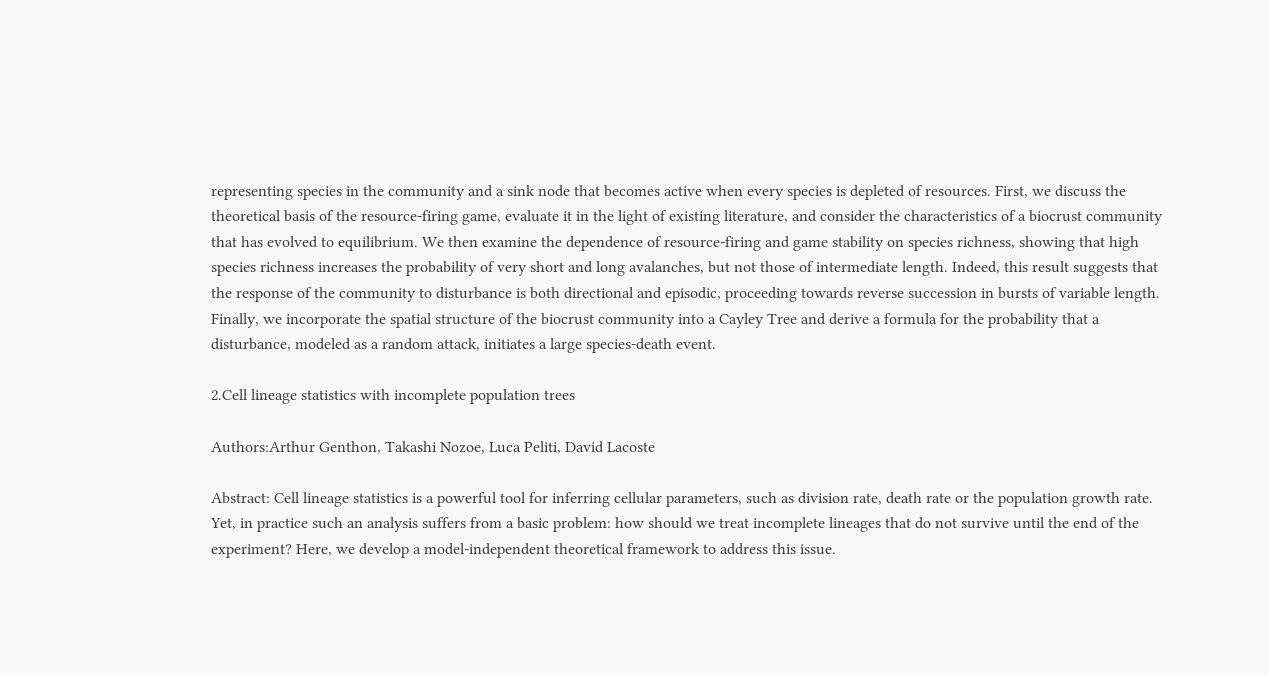representing species in the community and a sink node that becomes active when every species is depleted of resources. First, we discuss the theoretical basis of the resource-firing game, evaluate it in the light of existing literature, and consider the characteristics of a biocrust community that has evolved to equilibrium. We then examine the dependence of resource-firing and game stability on species richness, showing that high species richness increases the probability of very short and long avalanches, but not those of intermediate length. Indeed, this result suggests that the response of the community to disturbance is both directional and episodic, proceeding towards reverse succession in bursts of variable length. Finally, we incorporate the spatial structure of the biocrust community into a Cayley Tree and derive a formula for the probability that a disturbance, modeled as a random attack, initiates a large species-death event.

2.Cell lineage statistics with incomplete population trees

Authors:Arthur Genthon, Takashi Nozoe, Luca Peliti, David Lacoste

Abstract: Cell lineage statistics is a powerful tool for inferring cellular parameters, such as division rate, death rate or the population growth rate. Yet, in practice such an analysis suffers from a basic problem: how should we treat incomplete lineages that do not survive until the end of the experiment? Here, we develop a model-independent theoretical framework to address this issue.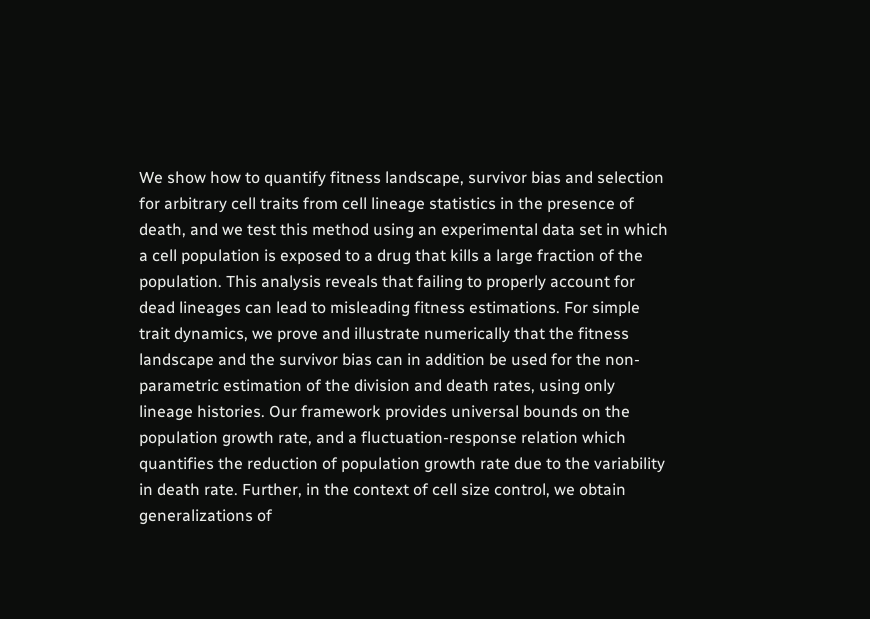We show how to quantify fitness landscape, survivor bias and selection for arbitrary cell traits from cell lineage statistics in the presence of death, and we test this method using an experimental data set in which a cell population is exposed to a drug that kills a large fraction of the population. This analysis reveals that failing to properly account for dead lineages can lead to misleading fitness estimations. For simple trait dynamics, we prove and illustrate numerically that the fitness landscape and the survivor bias can in addition be used for the non-parametric estimation of the division and death rates, using only lineage histories. Our framework provides universal bounds on the population growth rate, and a fluctuation-response relation which quantifies the reduction of population growth rate due to the variability in death rate. Further, in the context of cell size control, we obtain generalizations of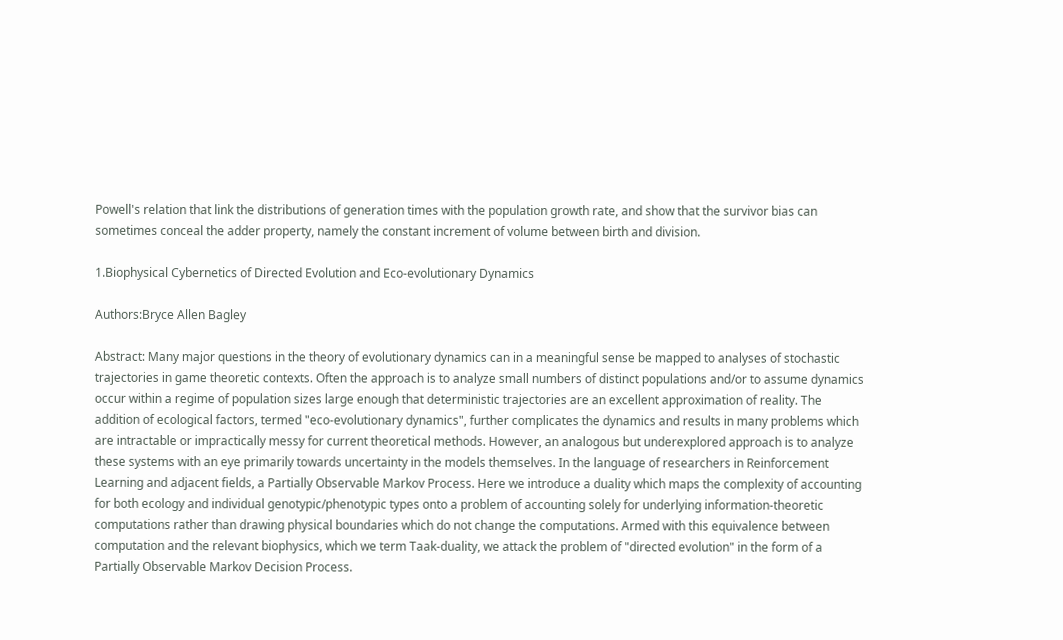Powell's relation that link the distributions of generation times with the population growth rate, and show that the survivor bias can sometimes conceal the adder property, namely the constant increment of volume between birth and division.

1.Biophysical Cybernetics of Directed Evolution and Eco-evolutionary Dynamics

Authors:Bryce Allen Bagley

Abstract: Many major questions in the theory of evolutionary dynamics can in a meaningful sense be mapped to analyses of stochastic trajectories in game theoretic contexts. Often the approach is to analyze small numbers of distinct populations and/or to assume dynamics occur within a regime of population sizes large enough that deterministic trajectories are an excellent approximation of reality. The addition of ecological factors, termed "eco-evolutionary dynamics", further complicates the dynamics and results in many problems which are intractable or impractically messy for current theoretical methods. However, an analogous but underexplored approach is to analyze these systems with an eye primarily towards uncertainty in the models themselves. In the language of researchers in Reinforcement Learning and adjacent fields, a Partially Observable Markov Process. Here we introduce a duality which maps the complexity of accounting for both ecology and individual genotypic/phenotypic types onto a problem of accounting solely for underlying information-theoretic computations rather than drawing physical boundaries which do not change the computations. Armed with this equivalence between computation and the relevant biophysics, which we term Taak-duality, we attack the problem of "directed evolution" in the form of a Partially Observable Markov Decision Process.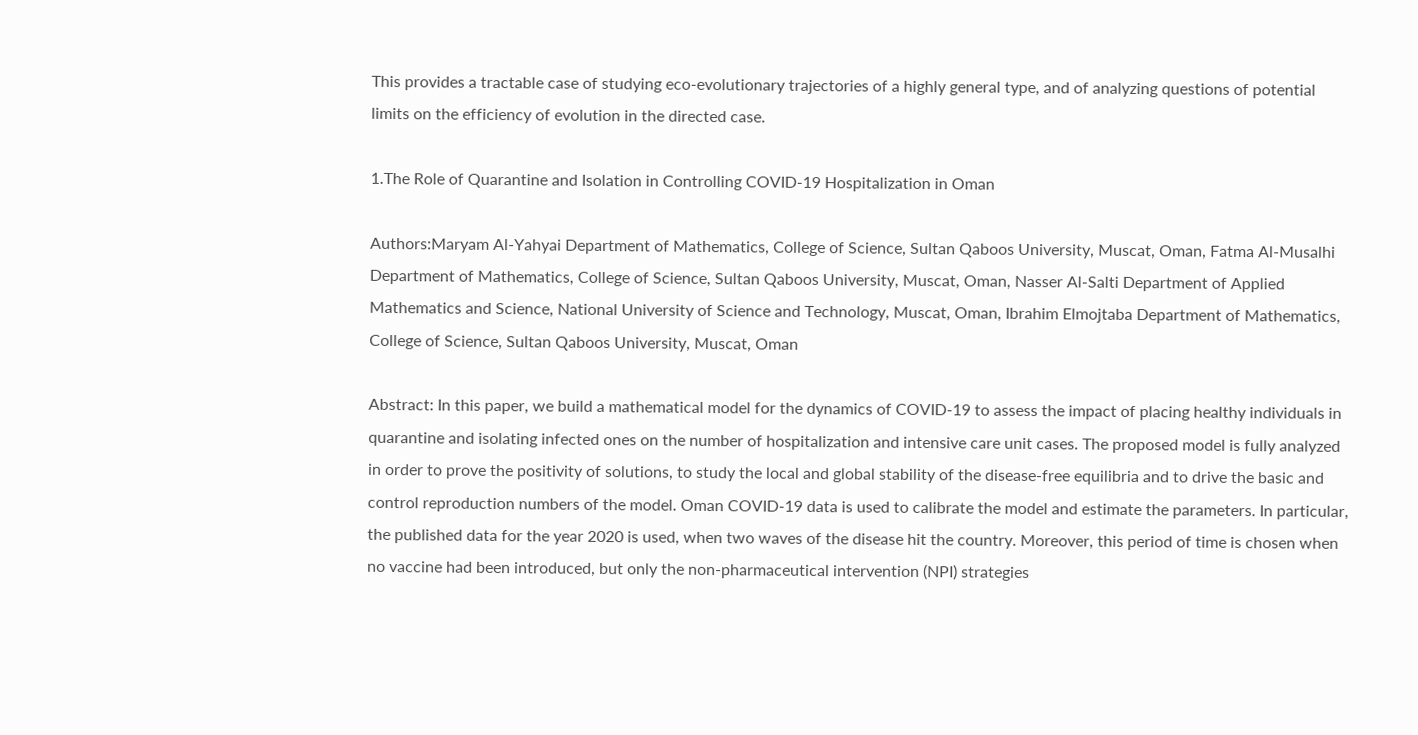This provides a tractable case of studying eco-evolutionary trajectories of a highly general type, and of analyzing questions of potential limits on the efficiency of evolution in the directed case.

1.The Role of Quarantine and Isolation in Controlling COVID-19 Hospitalization in Oman

Authors:Maryam Al-Yahyai Department of Mathematics, College of Science, Sultan Qaboos University, Muscat, Oman, Fatma Al-Musalhi Department of Mathematics, College of Science, Sultan Qaboos University, Muscat, Oman, Nasser Al-Salti Department of Applied Mathematics and Science, National University of Science and Technology, Muscat, Oman, Ibrahim Elmojtaba Department of Mathematics, College of Science, Sultan Qaboos University, Muscat, Oman

Abstract: In this paper, we build a mathematical model for the dynamics of COVID-19 to assess the impact of placing healthy individuals in quarantine and isolating infected ones on the number of hospitalization and intensive care unit cases. The proposed model is fully analyzed in order to prove the positivity of solutions, to study the local and global stability of the disease-free equilibria and to drive the basic and control reproduction numbers of the model. Oman COVID-19 data is used to calibrate the model and estimate the parameters. In particular, the published data for the year 2020 is used, when two waves of the disease hit the country. Moreover, this period of time is chosen when no vaccine had been introduced, but only the non-pharmaceutical intervention (NPI) strategies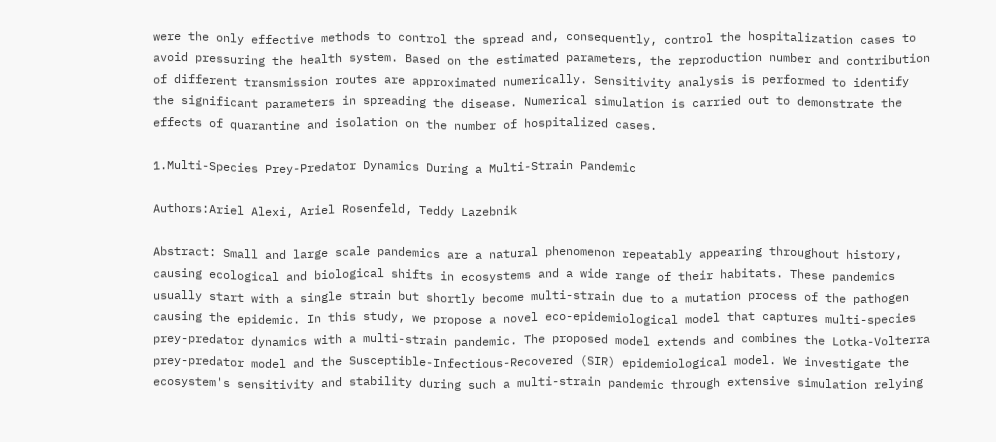were the only effective methods to control the spread and, consequently, control the hospitalization cases to avoid pressuring the health system. Based on the estimated parameters, the reproduction number and contribution of different transmission routes are approximated numerically. Sensitivity analysis is performed to identify the significant parameters in spreading the disease. Numerical simulation is carried out to demonstrate the effects of quarantine and isolation on the number of hospitalized cases.

1.Multi-Species Prey-Predator Dynamics During a Multi-Strain Pandemic

Authors:Ariel Alexi, Ariel Rosenfeld, Teddy Lazebnik

Abstract: Small and large scale pandemics are a natural phenomenon repeatably appearing throughout history, causing ecological and biological shifts in ecosystems and a wide range of their habitats. These pandemics usually start with a single strain but shortly become multi-strain due to a mutation process of the pathogen causing the epidemic. In this study, we propose a novel eco-epidemiological model that captures multi-species prey-predator dynamics with a multi-strain pandemic. The proposed model extends and combines the Lotka-Volterra prey-predator model and the Susceptible-Infectious-Recovered (SIR) epidemiological model. We investigate the ecosystem's sensitivity and stability during such a multi-strain pandemic through extensive simulation relying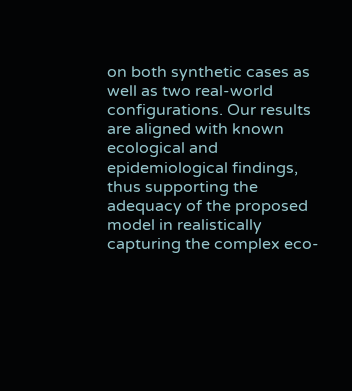on both synthetic cases as well as two real-world configurations. Our results are aligned with known ecological and epidemiological findings, thus supporting the adequacy of the proposed model in realistically capturing the complex eco-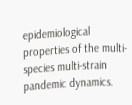epidemiological properties of the multi-species multi-strain pandemic dynamics.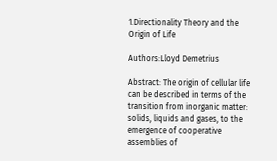1.Directionality Theory and the Origin of Life

Authors:Lloyd Demetrius

Abstract: The origin of cellular life can be described in terms of the transition from inorganic matter: solids, liquids and gases, to the emergence of cooperative assemblies of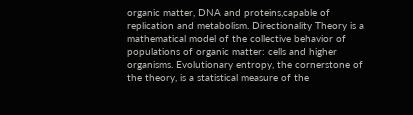organic matter, DNA and proteins,capable of replication and metabolism. Directionality Theory is a mathematical model of the collective behavior of populations of organic matter: cells and higher organisms. Evolutionary entropy, the cornerstone of the theory, is a statistical measure of the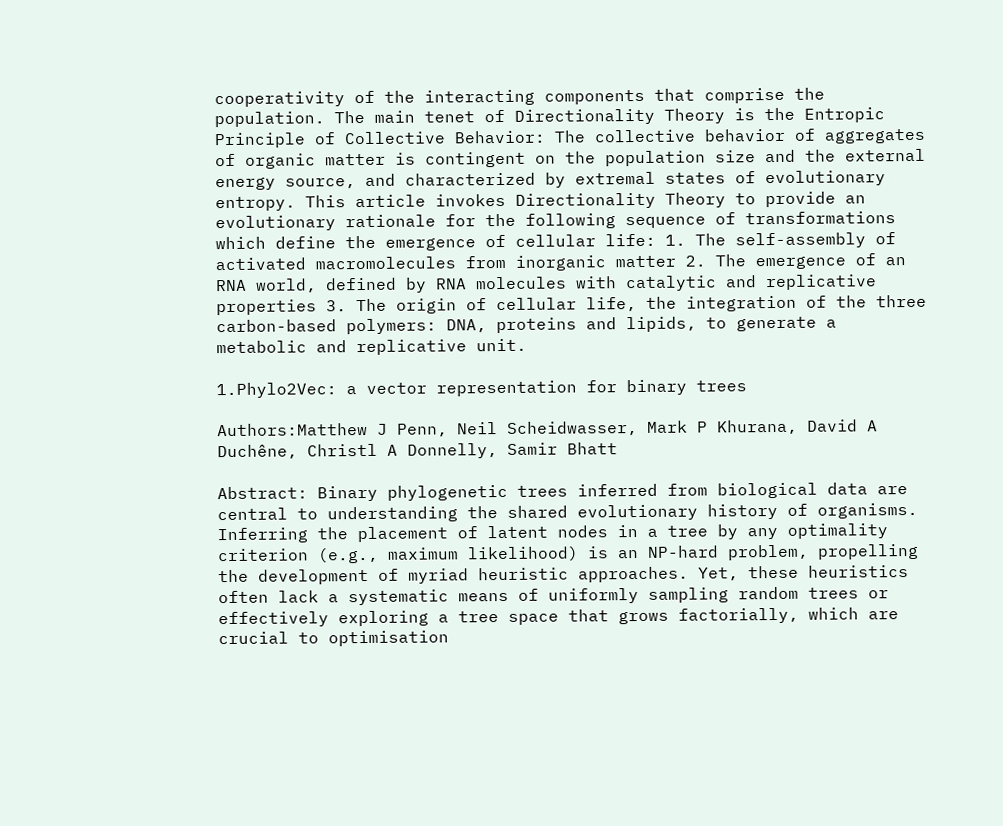cooperativity of the interacting components that comprise the population. The main tenet of Directionality Theory is the Entropic Principle of Collective Behavior: The collective behavior of aggregates of organic matter is contingent on the population size and the external energy source, and characterized by extremal states of evolutionary entropy. This article invokes Directionality Theory to provide an evolutionary rationale for the following sequence of transformations which define the emergence of cellular life: 1. The self-assembly of activated macromolecules from inorganic matter 2. The emergence of an RNA world, defined by RNA molecules with catalytic and replicative properties 3. The origin of cellular life, the integration of the three carbon-based polymers: DNA, proteins and lipids, to generate a metabolic and replicative unit.

1.Phylo2Vec: a vector representation for binary trees

Authors:Matthew J Penn, Neil Scheidwasser, Mark P Khurana, David A Duchêne, Christl A Donnelly, Samir Bhatt

Abstract: Binary phylogenetic trees inferred from biological data are central to understanding the shared evolutionary history of organisms. Inferring the placement of latent nodes in a tree by any optimality criterion (e.g., maximum likelihood) is an NP-hard problem, propelling the development of myriad heuristic approaches. Yet, these heuristics often lack a systematic means of uniformly sampling random trees or effectively exploring a tree space that grows factorially, which are crucial to optimisation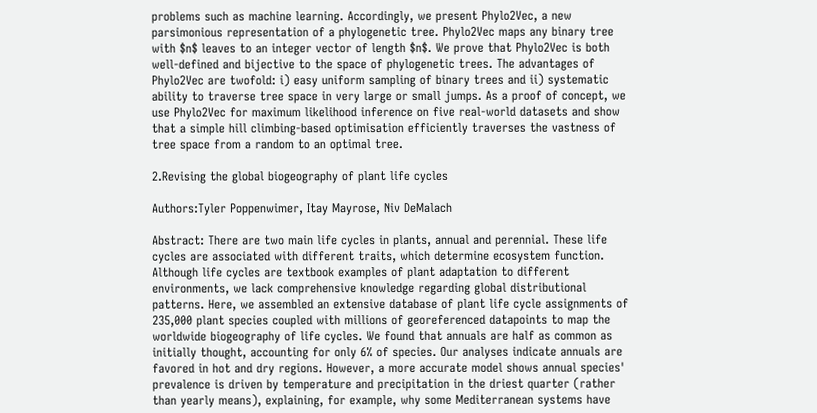problems such as machine learning. Accordingly, we present Phylo2Vec, a new parsimonious representation of a phylogenetic tree. Phylo2Vec maps any binary tree with $n$ leaves to an integer vector of length $n$. We prove that Phylo2Vec is both well-defined and bijective to the space of phylogenetic trees. The advantages of Phylo2Vec are twofold: i) easy uniform sampling of binary trees and ii) systematic ability to traverse tree space in very large or small jumps. As a proof of concept, we use Phylo2Vec for maximum likelihood inference on five real-world datasets and show that a simple hill climbing-based optimisation efficiently traverses the vastness of tree space from a random to an optimal tree.

2.Revising the global biogeography of plant life cycles

Authors:Tyler Poppenwimer, Itay Mayrose, Niv DeMalach

Abstract: There are two main life cycles in plants, annual and perennial. These life cycles are associated with different traits, which determine ecosystem function. Although life cycles are textbook examples of plant adaptation to different environments, we lack comprehensive knowledge regarding global distributional patterns. Here, we assembled an extensive database of plant life cycle assignments of 235,000 plant species coupled with millions of georeferenced datapoints to map the worldwide biogeography of life cycles. We found that annuals are half as common as initially thought, accounting for only 6% of species. Our analyses indicate annuals are favored in hot and dry regions. However, a more accurate model shows annual species' prevalence is driven by temperature and precipitation in the driest quarter (rather than yearly means), explaining, for example, why some Mediterranean systems have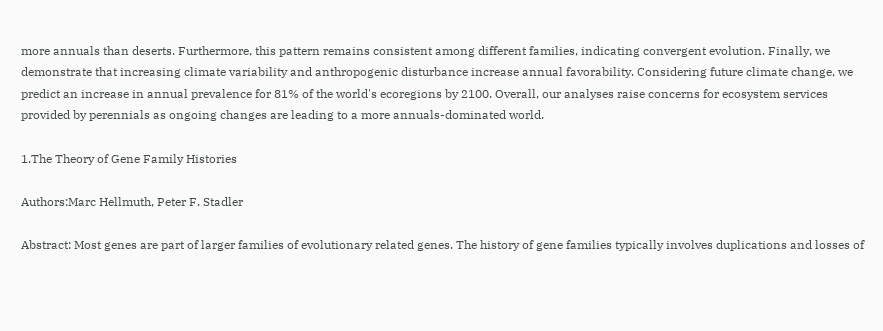more annuals than deserts. Furthermore, this pattern remains consistent among different families, indicating convergent evolution. Finally, we demonstrate that increasing climate variability and anthropogenic disturbance increase annual favorability. Considering future climate change, we predict an increase in annual prevalence for 81% of the world's ecoregions by 2100. Overall, our analyses raise concerns for ecosystem services provided by perennials as ongoing changes are leading to a more annuals-dominated world.

1.The Theory of Gene Family Histories

Authors:Marc Hellmuth, Peter F. Stadler

Abstract: Most genes are part of larger families of evolutionary related genes. The history of gene families typically involves duplications and losses of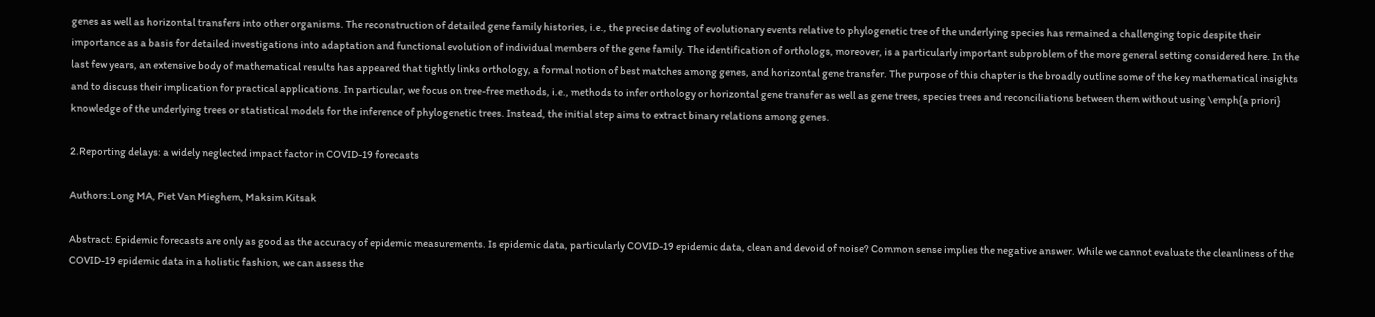genes as well as horizontal transfers into other organisms. The reconstruction of detailed gene family histories, i.e., the precise dating of evolutionary events relative to phylogenetic tree of the underlying species has remained a challenging topic despite their importance as a basis for detailed investigations into adaptation and functional evolution of individual members of the gene family. The identification of orthologs, moreover, is a particularly important subproblem of the more general setting considered here. In the last few years, an extensive body of mathematical results has appeared that tightly links orthology, a formal notion of best matches among genes, and horizontal gene transfer. The purpose of this chapter is the broadly outline some of the key mathematical insights and to discuss their implication for practical applications. In particular, we focus on tree-free methods, i.e., methods to infer orthology or horizontal gene transfer as well as gene trees, species trees and reconciliations between them without using \emph{a priori} knowledge of the underlying trees or statistical models for the inference of phylogenetic trees. Instead, the initial step aims to extract binary relations among genes.

2.Reporting delays: a widely neglected impact factor in COVID-19 forecasts

Authors:Long MA, Piet Van Mieghem, Maksim Kitsak

Abstract: Epidemic forecasts are only as good as the accuracy of epidemic measurements. Is epidemic data, particularly COVID-19 epidemic data, clean and devoid of noise? Common sense implies the negative answer. While we cannot evaluate the cleanliness of the COVID-19 epidemic data in a holistic fashion, we can assess the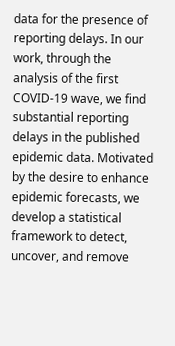data for the presence of reporting delays. In our work, through the analysis of the first COVID-19 wave, we find substantial reporting delays in the published epidemic data. Motivated by the desire to enhance epidemic forecasts, we develop a statistical framework to detect, uncover, and remove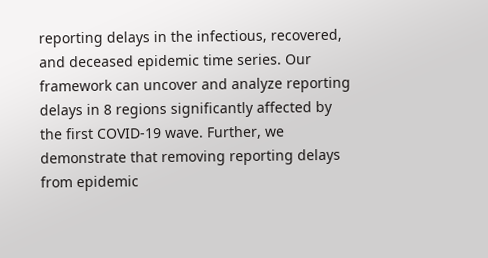reporting delays in the infectious, recovered, and deceased epidemic time series. Our framework can uncover and analyze reporting delays in 8 regions significantly affected by the first COVID-19 wave. Further, we demonstrate that removing reporting delays from epidemic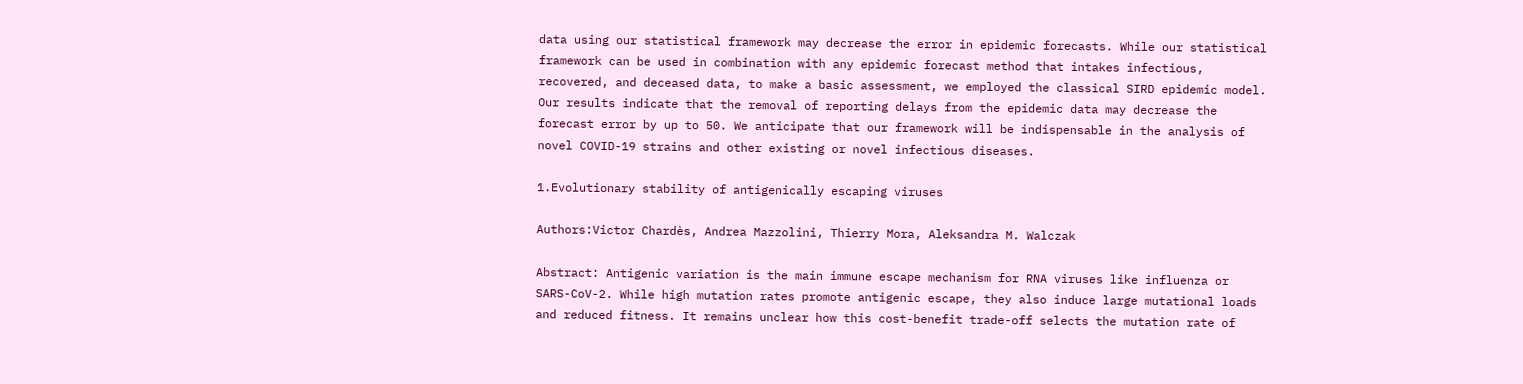data using our statistical framework may decrease the error in epidemic forecasts. While our statistical framework can be used in combination with any epidemic forecast method that intakes infectious, recovered, and deceased data, to make a basic assessment, we employed the classical SIRD epidemic model. Our results indicate that the removal of reporting delays from the epidemic data may decrease the forecast error by up to 50. We anticipate that our framework will be indispensable in the analysis of novel COVID-19 strains and other existing or novel infectious diseases.

1.Evolutionary stability of antigenically escaping viruses

Authors:Victor Chardès, Andrea Mazzolini, Thierry Mora, Aleksandra M. Walczak

Abstract: Antigenic variation is the main immune escape mechanism for RNA viruses like influenza or SARS-CoV-2. While high mutation rates promote antigenic escape, they also induce large mutational loads and reduced fitness. It remains unclear how this cost-benefit trade-off selects the mutation rate of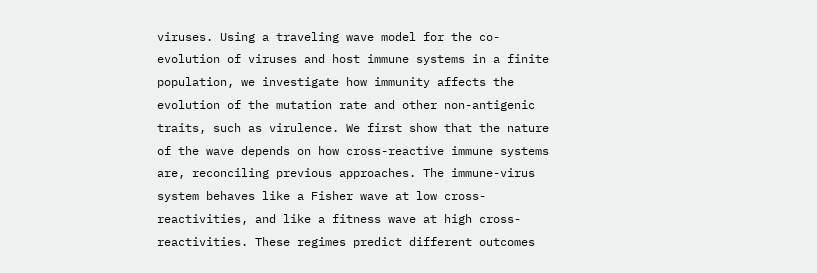viruses. Using a traveling wave model for the co-evolution of viruses and host immune systems in a finite population, we investigate how immunity affects the evolution of the mutation rate and other non-antigenic traits, such as virulence. We first show that the nature of the wave depends on how cross-reactive immune systems are, reconciling previous approaches. The immune-virus system behaves like a Fisher wave at low cross-reactivities, and like a fitness wave at high cross-reactivities. These regimes predict different outcomes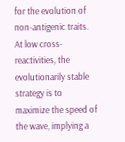for the evolution of non-antigenic traits. At low cross-reactivities, the evolutionarily stable strategy is to maximize the speed of the wave, implying a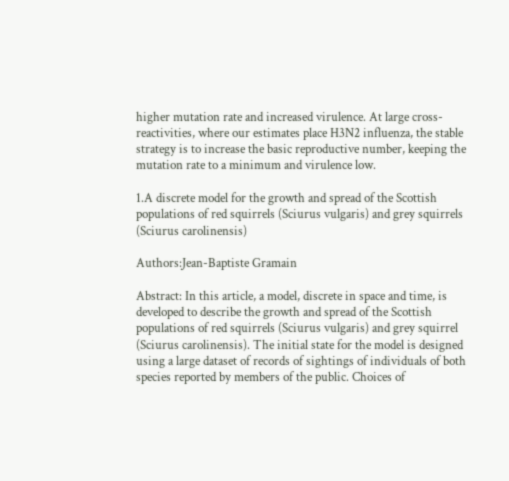higher mutation rate and increased virulence. At large cross-reactivities, where our estimates place H3N2 influenza, the stable strategy is to increase the basic reproductive number, keeping the mutation rate to a minimum and virulence low.

1.A discrete model for the growth and spread of the Scottish populations of red squirrels (Sciurus vulgaris) and grey squirrels (Sciurus carolinensis)

Authors:Jean-Baptiste Gramain

Abstract: In this article, a model, discrete in space and time, is developed to describe the growth and spread of the Scottish populations of red squirrels (Sciurus vulgaris) and grey squirrel (Sciurus carolinensis). The initial state for the model is designed using a large dataset of records of sightings of individuals of both species reported by members of the public. Choices of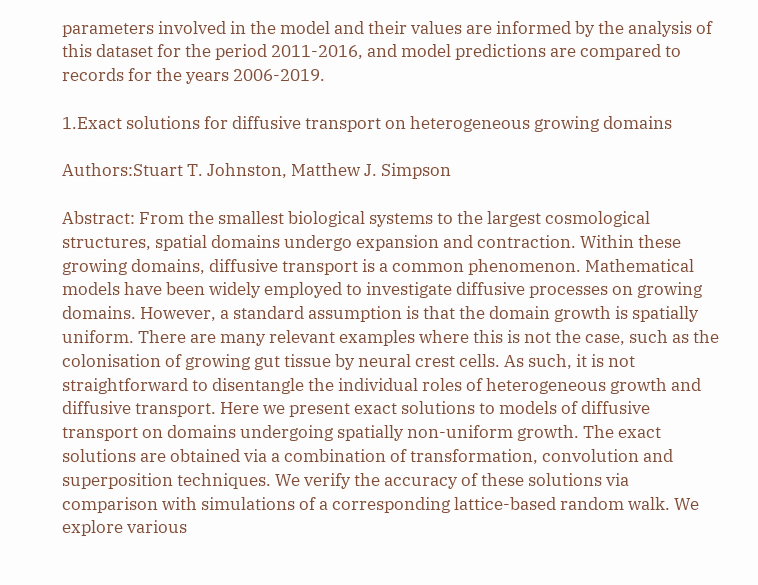parameters involved in the model and their values are informed by the analysis of this dataset for the period 2011-2016, and model predictions are compared to records for the years 2006-2019.

1.Exact solutions for diffusive transport on heterogeneous growing domains

Authors:Stuart T. Johnston, Matthew J. Simpson

Abstract: From the smallest biological systems to the largest cosmological structures, spatial domains undergo expansion and contraction. Within these growing domains, diffusive transport is a common phenomenon. Mathematical models have been widely employed to investigate diffusive processes on growing domains. However, a standard assumption is that the domain growth is spatially uniform. There are many relevant examples where this is not the case, such as the colonisation of growing gut tissue by neural crest cells. As such, it is not straightforward to disentangle the individual roles of heterogeneous growth and diffusive transport. Here we present exact solutions to models of diffusive transport on domains undergoing spatially non-uniform growth. The exact solutions are obtained via a combination of transformation, convolution and superposition techniques. We verify the accuracy of these solutions via comparison with simulations of a corresponding lattice-based random walk. We explore various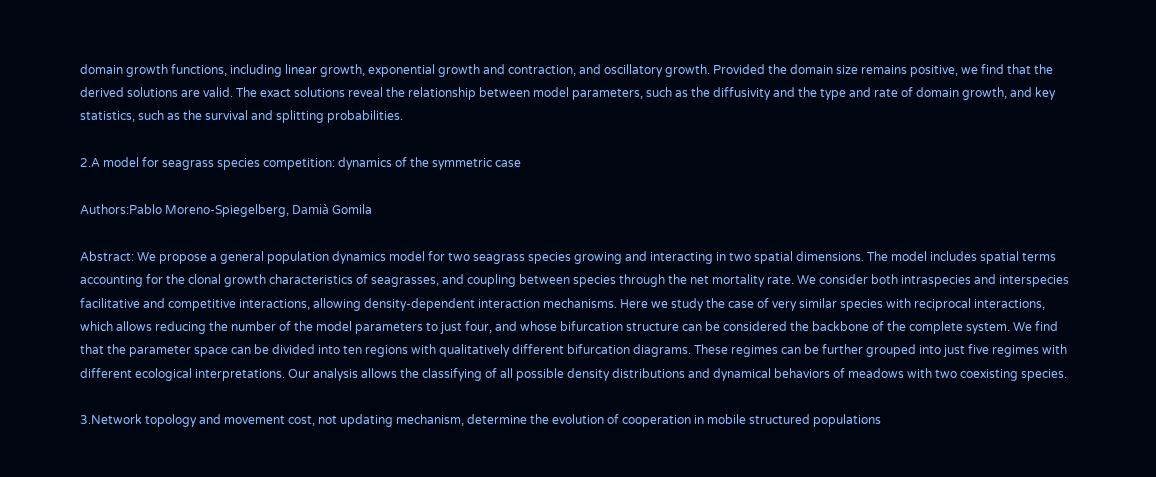domain growth functions, including linear growth, exponential growth and contraction, and oscillatory growth. Provided the domain size remains positive, we find that the derived solutions are valid. The exact solutions reveal the relationship between model parameters, such as the diffusivity and the type and rate of domain growth, and key statistics, such as the survival and splitting probabilities.

2.A model for seagrass species competition: dynamics of the symmetric case

Authors:Pablo Moreno-Spiegelberg, Damià Gomila

Abstract: We propose a general population dynamics model for two seagrass species growing and interacting in two spatial dimensions. The model includes spatial terms accounting for the clonal growth characteristics of seagrasses, and coupling between species through the net mortality rate. We consider both intraspecies and interspecies facilitative and competitive interactions, allowing density-dependent interaction mechanisms. Here we study the case of very similar species with reciprocal interactions, which allows reducing the number of the model parameters to just four, and whose bifurcation structure can be considered the backbone of the complete system. We find that the parameter space can be divided into ten regions with qualitatively different bifurcation diagrams. These regimes can be further grouped into just five regimes with different ecological interpretations. Our analysis allows the classifying of all possible density distributions and dynamical behaviors of meadows with two coexisting species.

3.Network topology and movement cost, not updating mechanism, determine the evolution of cooperation in mobile structured populations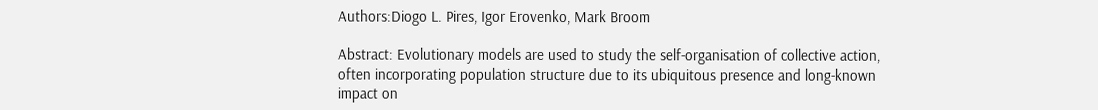Authors:Diogo L. Pires, Igor Erovenko, Mark Broom

Abstract: Evolutionary models are used to study the self-organisation of collective action, often incorporating population structure due to its ubiquitous presence and long-known impact on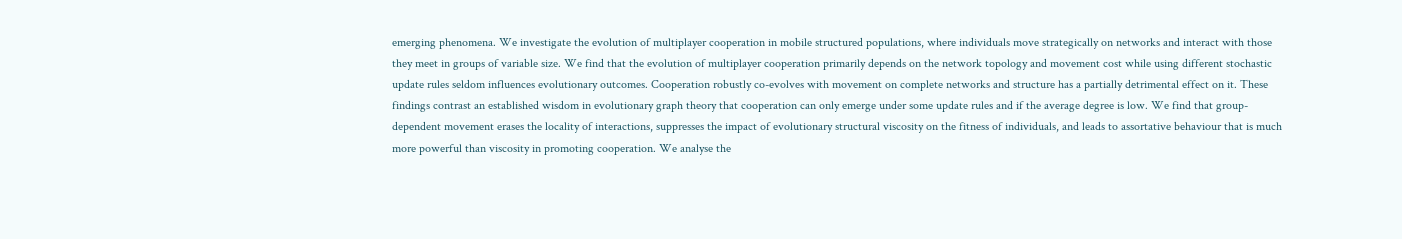emerging phenomena. We investigate the evolution of multiplayer cooperation in mobile structured populations, where individuals move strategically on networks and interact with those they meet in groups of variable size. We find that the evolution of multiplayer cooperation primarily depends on the network topology and movement cost while using different stochastic update rules seldom influences evolutionary outcomes. Cooperation robustly co-evolves with movement on complete networks and structure has a partially detrimental effect on it. These findings contrast an established wisdom in evolutionary graph theory that cooperation can only emerge under some update rules and if the average degree is low. We find that group-dependent movement erases the locality of interactions, suppresses the impact of evolutionary structural viscosity on the fitness of individuals, and leads to assortative behaviour that is much more powerful than viscosity in promoting cooperation. We analyse the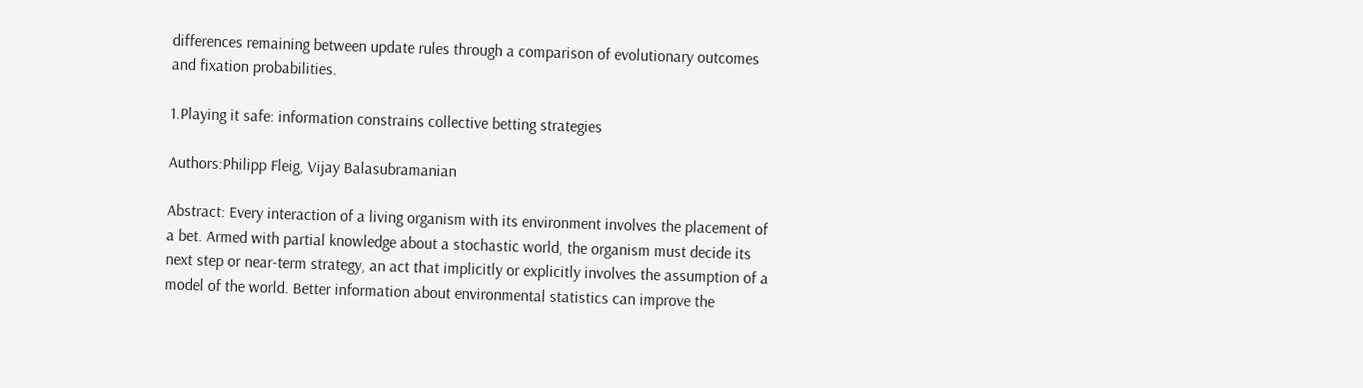differences remaining between update rules through a comparison of evolutionary outcomes and fixation probabilities.

1.Playing it safe: information constrains collective betting strategies

Authors:Philipp Fleig, Vijay Balasubramanian

Abstract: Every interaction of a living organism with its environment involves the placement of a bet. Armed with partial knowledge about a stochastic world, the organism must decide its next step or near-term strategy, an act that implicitly or explicitly involves the assumption of a model of the world. Better information about environmental statistics can improve the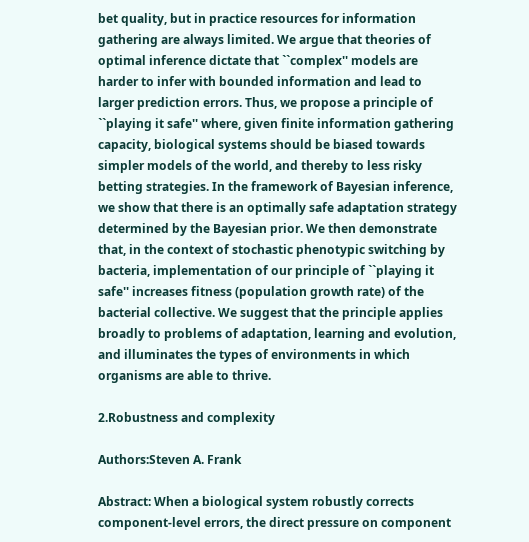bet quality, but in practice resources for information gathering are always limited. We argue that theories of optimal inference dictate that ``complex'' models are harder to infer with bounded information and lead to larger prediction errors. Thus, we propose a principle of ``playing it safe'' where, given finite information gathering capacity, biological systems should be biased towards simpler models of the world, and thereby to less risky betting strategies. In the framework of Bayesian inference, we show that there is an optimally safe adaptation strategy determined by the Bayesian prior. We then demonstrate that, in the context of stochastic phenotypic switching by bacteria, implementation of our principle of ``playing it safe'' increases fitness (population growth rate) of the bacterial collective. We suggest that the principle applies broadly to problems of adaptation, learning and evolution, and illuminates the types of environments in which organisms are able to thrive.

2.Robustness and complexity

Authors:Steven A. Frank

Abstract: When a biological system robustly corrects component-level errors, the direct pressure on component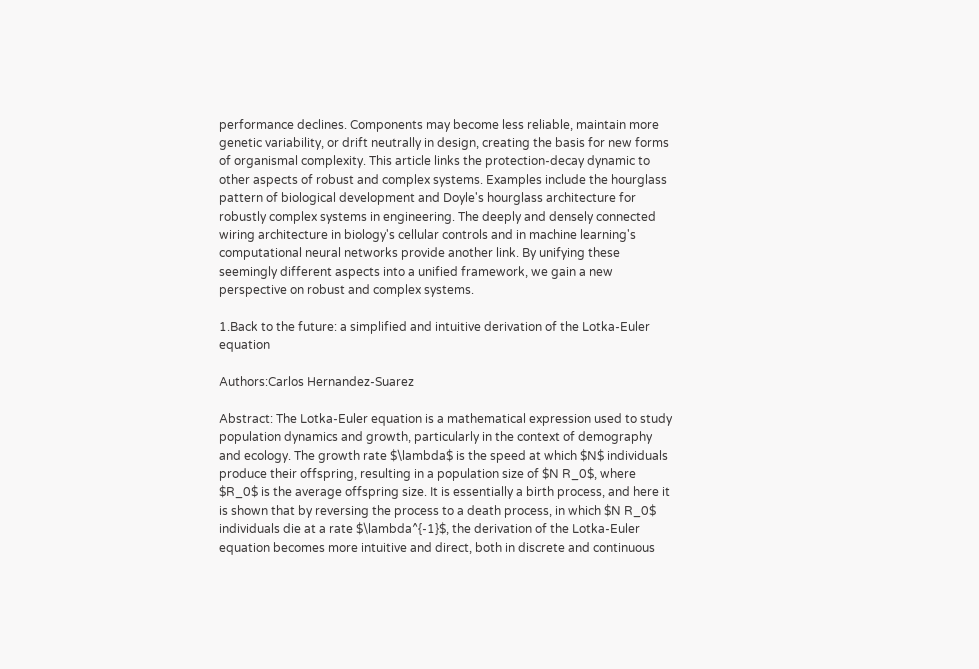performance declines. Components may become less reliable, maintain more genetic variability, or drift neutrally in design, creating the basis for new forms of organismal complexity. This article links the protection-decay dynamic to other aspects of robust and complex systems. Examples include the hourglass pattern of biological development and Doyle's hourglass architecture for robustly complex systems in engineering. The deeply and densely connected wiring architecture in biology's cellular controls and in machine learning's computational neural networks provide another link. By unifying these seemingly different aspects into a unified framework, we gain a new perspective on robust and complex systems.

1.Back to the future: a simplified and intuitive derivation of the Lotka-Euler equation

Authors:Carlos Hernandez-Suarez

Abstract: The Lotka-Euler equation is a mathematical expression used to study population dynamics and growth, particularly in the context of demography and ecology. The growth rate $\lambda$ is the speed at which $N$ individuals produce their offspring, resulting in a population size of $N R_0$, where $R_0$ is the average offspring size. It is essentially a birth process, and here it is shown that by reversing the process to a death process, in which $N R_0$ individuals die at a rate $\lambda^{-1}$, the derivation of the Lotka-Euler equation becomes more intuitive and direct, both in discrete and continuous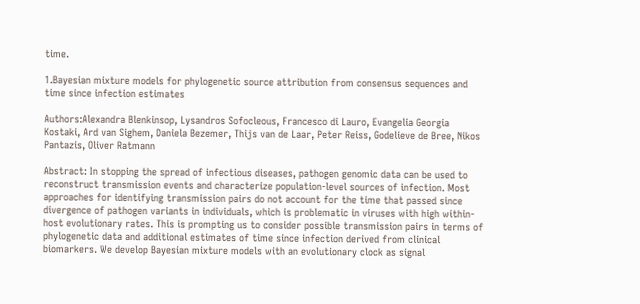time.

1.Bayesian mixture models for phylogenetic source attribution from consensus sequences and time since infection estimates

Authors:Alexandra Blenkinsop, Lysandros Sofocleous, Francesco di Lauro, Evangelia Georgia Kostaki, Ard van Sighem, Daniela Bezemer, Thijs van de Laar, Peter Reiss, Godelieve de Bree, Nikos Pantazis, Oliver Ratmann

Abstract: In stopping the spread of infectious diseases, pathogen genomic data can be used to reconstruct transmission events and characterize population-level sources of infection. Most approaches for identifying transmission pairs do not account for the time that passed since divergence of pathogen variants in individuals, which is problematic in viruses with high within-host evolutionary rates. This is prompting us to consider possible transmission pairs in terms of phylogenetic data and additional estimates of time since infection derived from clinical biomarkers. We develop Bayesian mixture models with an evolutionary clock as signal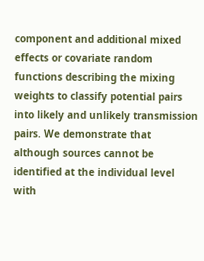component and additional mixed effects or covariate random functions describing the mixing weights to classify potential pairs into likely and unlikely transmission pairs. We demonstrate that although sources cannot be identified at the individual level with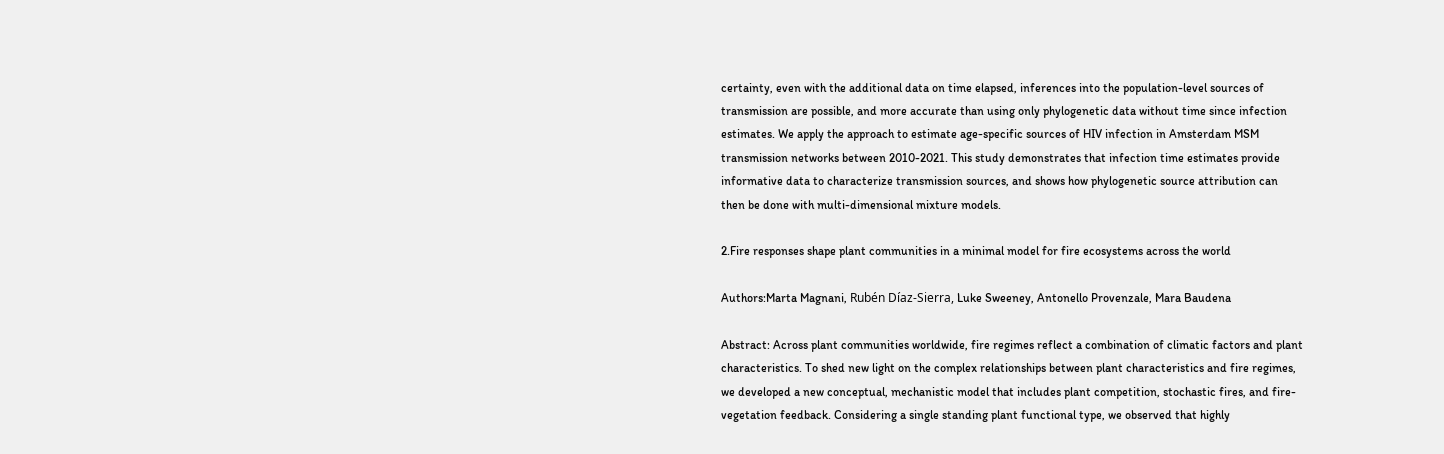certainty, even with the additional data on time elapsed, inferences into the population-level sources of transmission are possible, and more accurate than using only phylogenetic data without time since infection estimates. We apply the approach to estimate age-specific sources of HIV infection in Amsterdam MSM transmission networks between 2010-2021. This study demonstrates that infection time estimates provide informative data to characterize transmission sources, and shows how phylogenetic source attribution can then be done with multi-dimensional mixture models.

2.Fire responses shape plant communities in a minimal model for fire ecosystems across the world

Authors:Marta Magnani, Rubén Díaz-Sierra, Luke Sweeney, Antonello Provenzale, Mara Baudena

Abstract: Across plant communities worldwide, fire regimes reflect a combination of climatic factors and plant characteristics. To shed new light on the complex relationships between plant characteristics and fire regimes, we developed a new conceptual, mechanistic model that includes plant competition, stochastic fires, and fire-vegetation feedback. Considering a single standing plant functional type, we observed that highly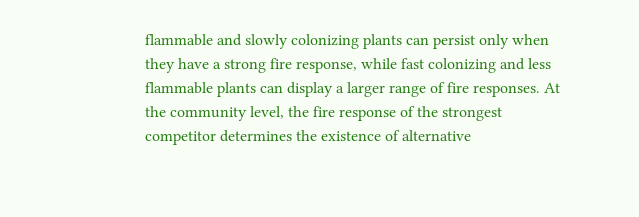flammable and slowly colonizing plants can persist only when they have a strong fire response, while fast colonizing and less flammable plants can display a larger range of fire responses. At the community level, the fire response of the strongest competitor determines the existence of alternative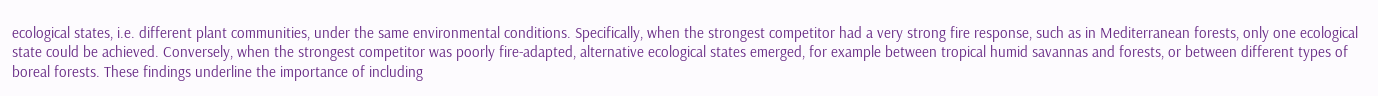ecological states, i.e. different plant communities, under the same environmental conditions. Specifically, when the strongest competitor had a very strong fire response, such as in Mediterranean forests, only one ecological state could be achieved. Conversely, when the strongest competitor was poorly fire-adapted, alternative ecological states emerged, for example between tropical humid savannas and forests, or between different types of boreal forests. These findings underline the importance of including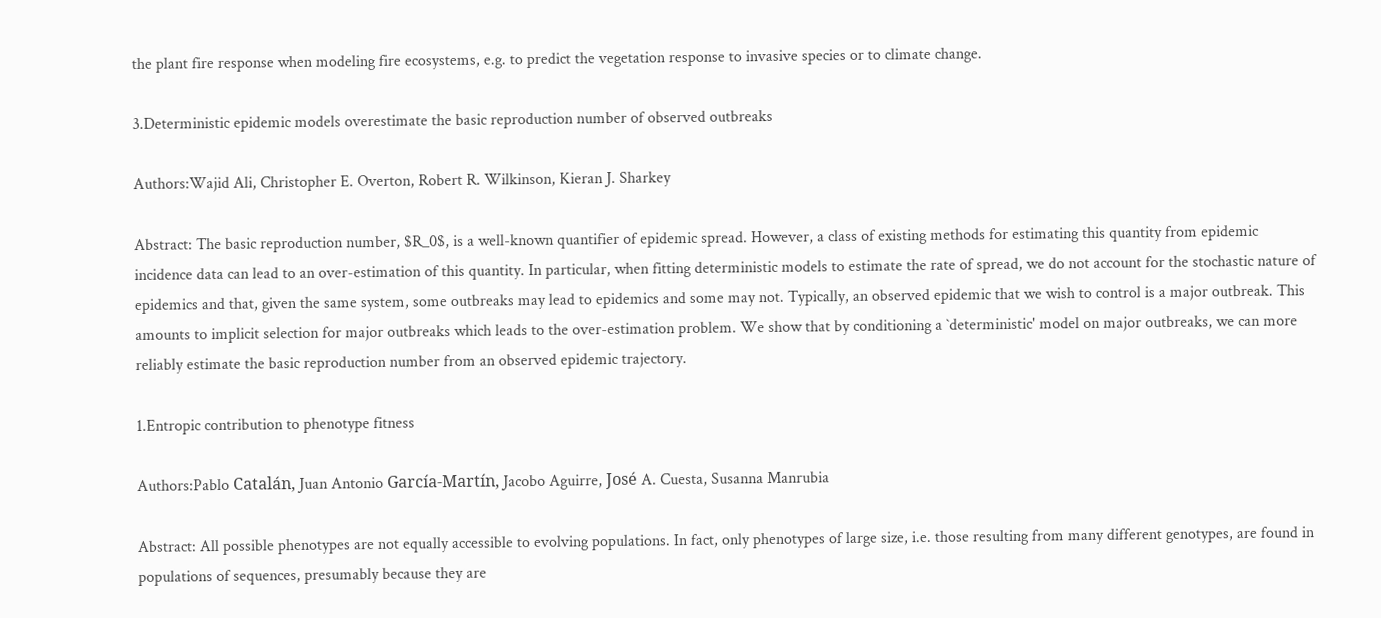the plant fire response when modeling fire ecosystems, e.g. to predict the vegetation response to invasive species or to climate change.

3.Deterministic epidemic models overestimate the basic reproduction number of observed outbreaks

Authors:Wajid Ali, Christopher E. Overton, Robert R. Wilkinson, Kieran J. Sharkey

Abstract: The basic reproduction number, $R_0$, is a well-known quantifier of epidemic spread. However, a class of existing methods for estimating this quantity from epidemic incidence data can lead to an over-estimation of this quantity. In particular, when fitting deterministic models to estimate the rate of spread, we do not account for the stochastic nature of epidemics and that, given the same system, some outbreaks may lead to epidemics and some may not. Typically, an observed epidemic that we wish to control is a major outbreak. This amounts to implicit selection for major outbreaks which leads to the over-estimation problem. We show that by conditioning a `deterministic' model on major outbreaks, we can more reliably estimate the basic reproduction number from an observed epidemic trajectory.

1.Entropic contribution to phenotype fitness

Authors:Pablo Catalán, Juan Antonio García-Martín, Jacobo Aguirre, José A. Cuesta, Susanna Manrubia

Abstract: All possible phenotypes are not equally accessible to evolving populations. In fact, only phenotypes of large size, i.e. those resulting from many different genotypes, are found in populations of sequences, presumably because they are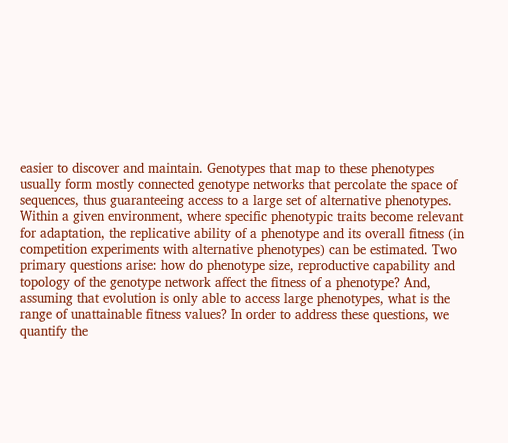easier to discover and maintain. Genotypes that map to these phenotypes usually form mostly connected genotype networks that percolate the space of sequences, thus guaranteeing access to a large set of alternative phenotypes. Within a given environment, where specific phenotypic traits become relevant for adaptation, the replicative ability of a phenotype and its overall fitness (in competition experiments with alternative phenotypes) can be estimated. Two primary questions arise: how do phenotype size, reproductive capability and topology of the genotype network affect the fitness of a phenotype? And, assuming that evolution is only able to access large phenotypes, what is the range of unattainable fitness values? In order to address these questions, we quantify the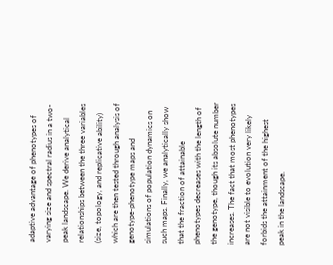adaptive advantage of phenotypes of varying size and spectral radius in a two-peak landscape. We derive analytical relationships between the three variables (size, topology, and replicative ability) which are then tested through analysis of genotype-phenotype maps and simulations of population dynamics on such maps. Finally, we analytically show that the fraction of attainable phenotypes decreases with the length of the genotype, though its absolute number increases. The fact that most phenotypes are not visible to evolution very likely forbids the attainment of the highest peak in the landscape.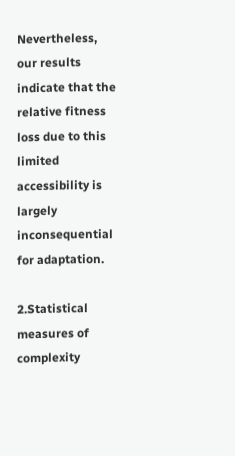Nevertheless, our results indicate that the relative fitness loss due to this limited accessibility is largely inconsequential for adaptation.

2.Statistical measures of complexity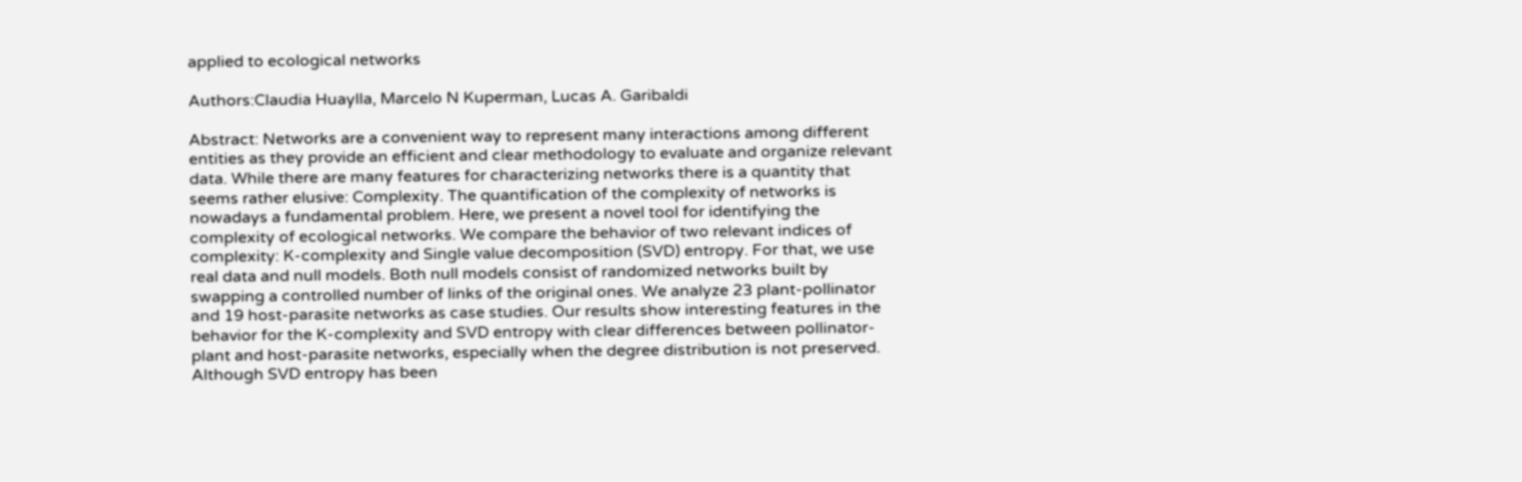applied to ecological networks

Authors:Claudia Huaylla, Marcelo N Kuperman, Lucas A. Garibaldi

Abstract: Networks are a convenient way to represent many interactions among different entities as they provide an efficient and clear methodology to evaluate and organize relevant data. While there are many features for characterizing networks there is a quantity that seems rather elusive: Complexity. The quantification of the complexity of networks is nowadays a fundamental problem. Here, we present a novel tool for identifying the complexity of ecological networks. We compare the behavior of two relevant indices of complexity: K-complexity and Single value decomposition (SVD) entropy. For that, we use real data and null models. Both null models consist of randomized networks built by swapping a controlled number of links of the original ones. We analyze 23 plant-pollinator and 19 host-parasite networks as case studies. Our results show interesting features in the behavior for the K-complexity and SVD entropy with clear differences between pollinator-plant and host-parasite networks, especially when the degree distribution is not preserved. Although SVD entropy has been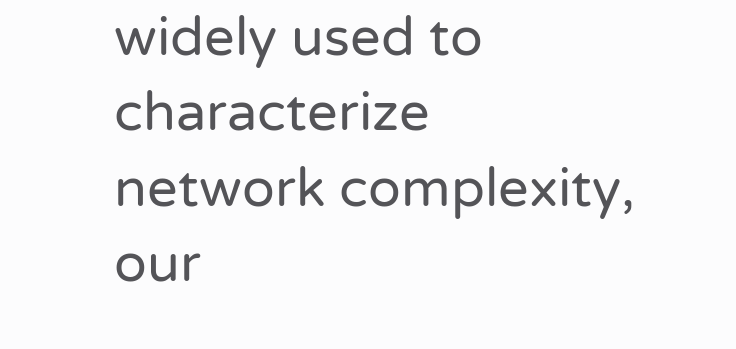widely used to characterize network complexity, our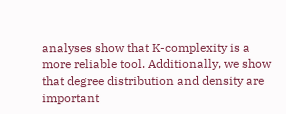analyses show that K-complexity is a more reliable tool. Additionally, we show that degree distribution and density are important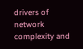drivers of network complexity and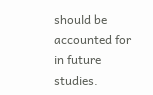should be accounted for in future studies.